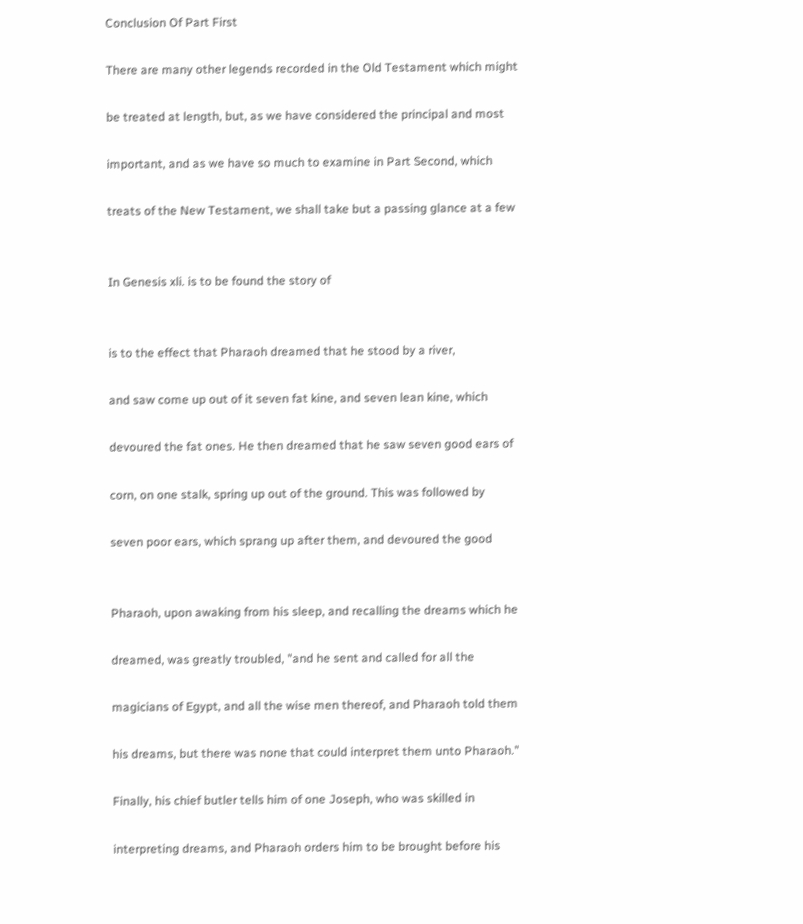Conclusion Of Part First

There are many other legends recorded in the Old Testament which might

be treated at length, but, as we have considered the principal and most

important, and as we have so much to examine in Part Second, which

treats of the New Testament, we shall take but a passing glance at a few


In Genesis xli. is to be found the story of


is to the effect that Pharaoh dreamed that he stood by a river,

and saw come up out of it seven fat kine, and seven lean kine, which

devoured the fat ones. He then dreamed that he saw seven good ears of

corn, on one stalk, spring up out of the ground. This was followed by

seven poor ears, which sprang up after them, and devoured the good


Pharaoh, upon awaking from his sleep, and recalling the dreams which he

dreamed, was greatly troubled, "and he sent and called for all the

magicians of Egypt, and all the wise men thereof, and Pharaoh told them

his dreams, but there was none that could interpret them unto Pharaoh."

Finally, his chief butler tells him of one Joseph, who was skilled in

interpreting dreams, and Pharaoh orders him to be brought before his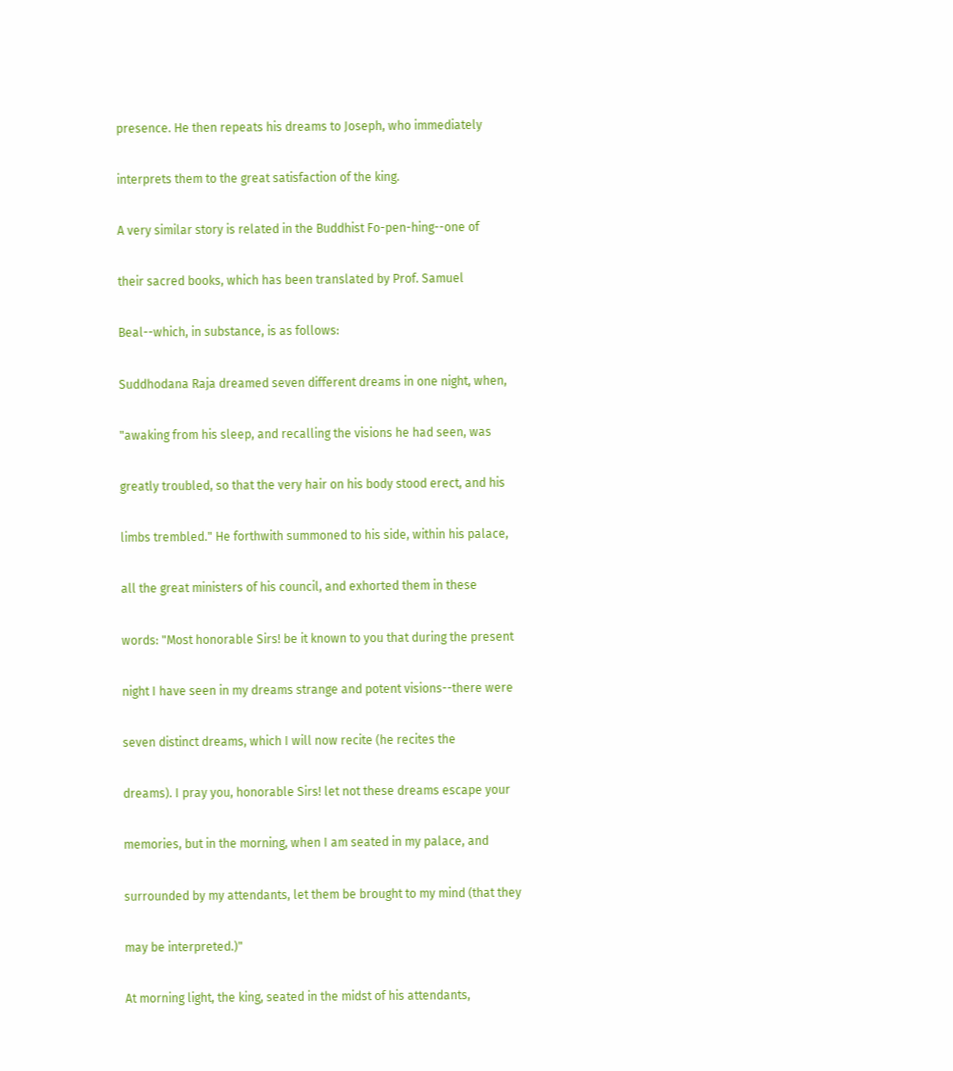presence. He then repeats his dreams to Joseph, who immediately

interprets them to the great satisfaction of the king.

A very similar story is related in the Buddhist Fo-pen-hing--one of

their sacred books, which has been translated by Prof. Samuel

Beal--which, in substance, is as follows:

Suddhodana Raja dreamed seven different dreams in one night, when,

"awaking from his sleep, and recalling the visions he had seen, was

greatly troubled, so that the very hair on his body stood erect, and his

limbs trembled." He forthwith summoned to his side, within his palace,

all the great ministers of his council, and exhorted them in these

words: "Most honorable Sirs! be it known to you that during the present

night I have seen in my dreams strange and potent visions--there were

seven distinct dreams, which I will now recite (he recites the

dreams). I pray you, honorable Sirs! let not these dreams escape your

memories, but in the morning, when I am seated in my palace, and

surrounded by my attendants, let them be brought to my mind (that they

may be interpreted.)"

At morning light, the king, seated in the midst of his attendants,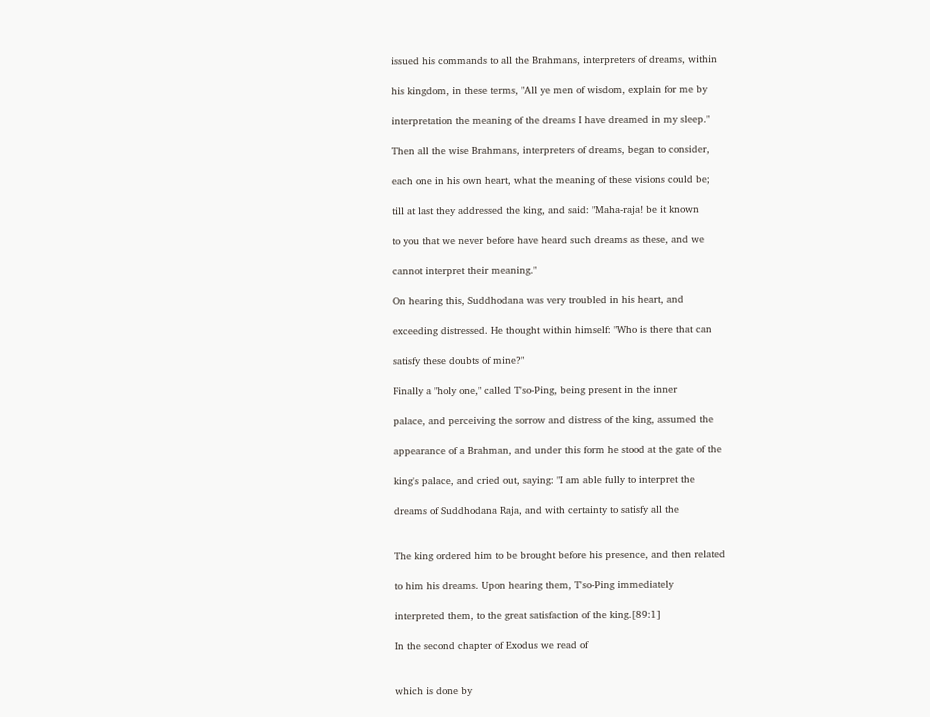issued his commands to all the Brahmans, interpreters of dreams, within

his kingdom, in these terms, "All ye men of wisdom, explain for me by

interpretation the meaning of the dreams I have dreamed in my sleep."

Then all the wise Brahmans, interpreters of dreams, began to consider,

each one in his own heart, what the meaning of these visions could be;

till at last they addressed the king, and said: "Maha-raja! be it known

to you that we never before have heard such dreams as these, and we

cannot interpret their meaning."

On hearing this, Suddhodana was very troubled in his heart, and

exceeding distressed. He thought within himself: "Who is there that can

satisfy these doubts of mine?"

Finally a "holy one," called T'so-Ping, being present in the inner

palace, and perceiving the sorrow and distress of the king, assumed the

appearance of a Brahman, and under this form he stood at the gate of the

king's palace, and cried out, saying: "I am able fully to interpret the

dreams of Suddhodana Raja, and with certainty to satisfy all the


The king ordered him to be brought before his presence, and then related

to him his dreams. Upon hearing them, T'so-Ping immediately

interpreted them, to the great satisfaction of the king.[89:1]

In the second chapter of Exodus we read of


which is done by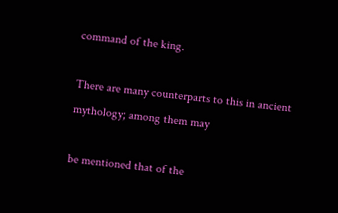command of the king.

There are many counterparts to this in ancient mythology; among them may

be mentioned that of the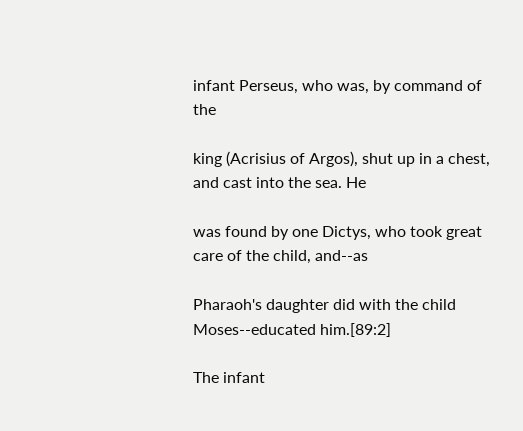infant Perseus, who was, by command of the

king (Acrisius of Argos), shut up in a chest, and cast into the sea. He

was found by one Dictys, who took great care of the child, and--as

Pharaoh's daughter did with the child Moses--educated him.[89:2]

The infant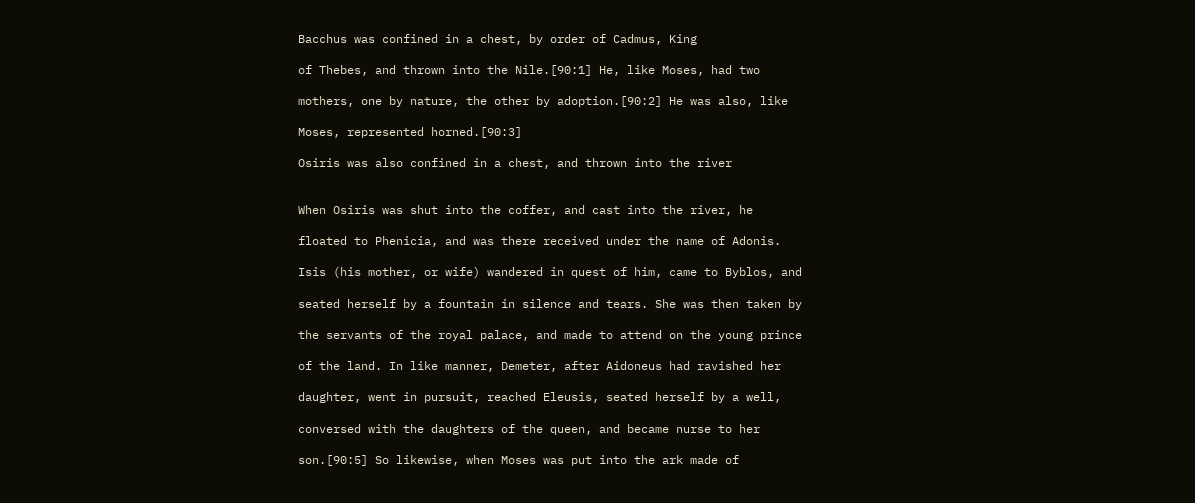Bacchus was confined in a chest, by order of Cadmus, King

of Thebes, and thrown into the Nile.[90:1] He, like Moses, had two

mothers, one by nature, the other by adoption.[90:2] He was also, like

Moses, represented horned.[90:3]

Osiris was also confined in a chest, and thrown into the river


When Osiris was shut into the coffer, and cast into the river, he

floated to Phenicia, and was there received under the name of Adonis.

Isis (his mother, or wife) wandered in quest of him, came to Byblos, and

seated herself by a fountain in silence and tears. She was then taken by

the servants of the royal palace, and made to attend on the young prince

of the land. In like manner, Demeter, after Aidoneus had ravished her

daughter, went in pursuit, reached Eleusis, seated herself by a well,

conversed with the daughters of the queen, and became nurse to her

son.[90:5] So likewise, when Moses was put into the ark made of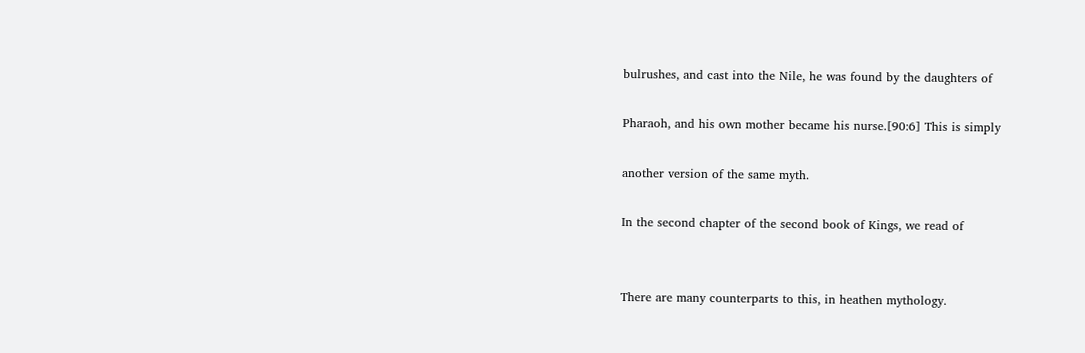bulrushes, and cast into the Nile, he was found by the daughters of

Pharaoh, and his own mother became his nurse.[90:6] This is simply

another version of the same myth.

In the second chapter of the second book of Kings, we read of


There are many counterparts to this, in heathen mythology.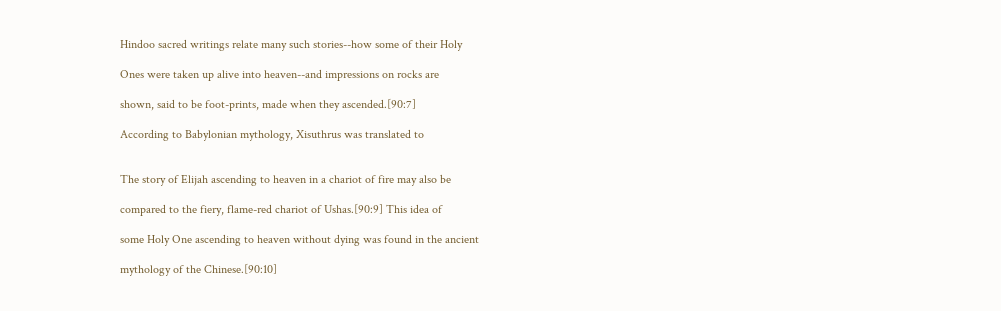Hindoo sacred writings relate many such stories--how some of their Holy

Ones were taken up alive into heaven--and impressions on rocks are

shown, said to be foot-prints, made when they ascended.[90:7]

According to Babylonian mythology, Xisuthrus was translated to


The story of Elijah ascending to heaven in a chariot of fire may also be

compared to the fiery, flame-red chariot of Ushas.[90:9] This idea of

some Holy One ascending to heaven without dying was found in the ancient

mythology of the Chinese.[90:10]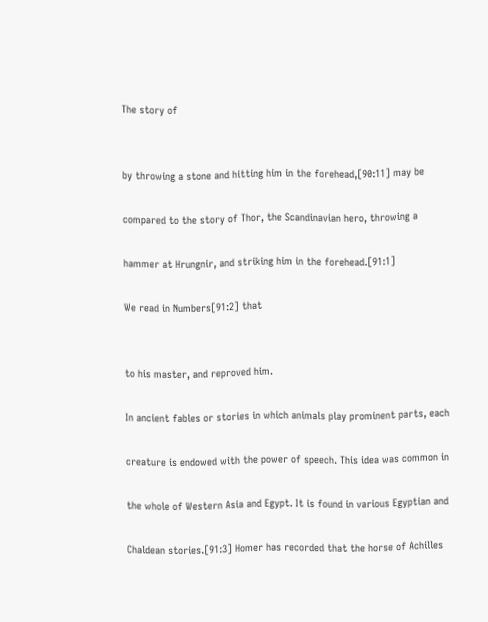The story of


by throwing a stone and hitting him in the forehead,[90:11] may be

compared to the story of Thor, the Scandinavian hero, throwing a

hammer at Hrungnir, and striking him in the forehead.[91:1]

We read in Numbers[91:2] that


to his master, and reproved him.

In ancient fables or stories in which animals play prominent parts, each

creature is endowed with the power of speech. This idea was common in

the whole of Western Asia and Egypt. It is found in various Egyptian and

Chaldean stories.[91:3] Homer has recorded that the horse of Achilles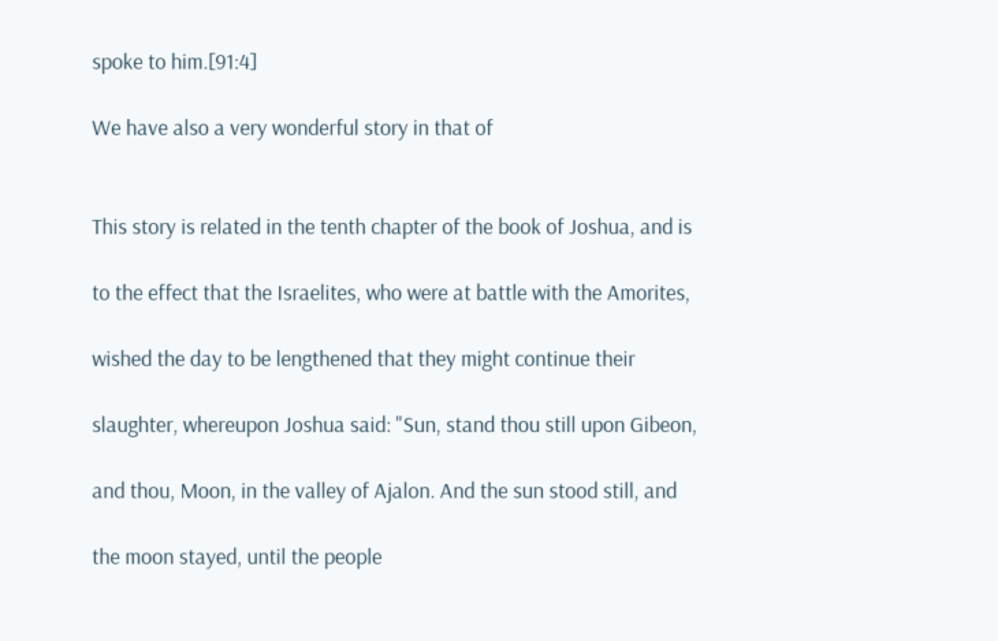spoke to him.[91:4]

We have also a very wonderful story in that of


This story is related in the tenth chapter of the book of Joshua, and is

to the effect that the Israelites, who were at battle with the Amorites,

wished the day to be lengthened that they might continue their

slaughter, whereupon Joshua said: "Sun, stand thou still upon Gibeon,

and thou, Moon, in the valley of Ajalon. And the sun stood still, and

the moon stayed, until the people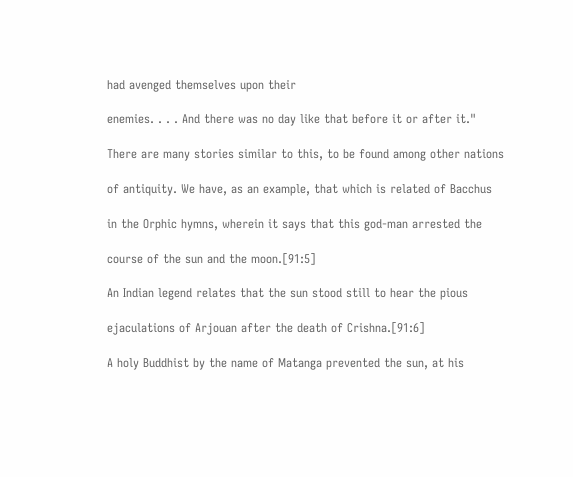had avenged themselves upon their

enemies. . . . And there was no day like that before it or after it."

There are many stories similar to this, to be found among other nations

of antiquity. We have, as an example, that which is related of Bacchus

in the Orphic hymns, wherein it says that this god-man arrested the

course of the sun and the moon.[91:5]

An Indian legend relates that the sun stood still to hear the pious

ejaculations of Arjouan after the death of Crishna.[91:6]

A holy Buddhist by the name of Matanga prevented the sun, at his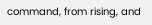command, from rising, and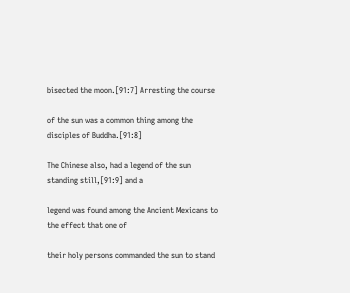bisected the moon.[91:7] Arresting the course

of the sun was a common thing among the disciples of Buddha.[91:8]

The Chinese also, had a legend of the sun standing still,[91:9] and a

legend was found among the Ancient Mexicans to the effect that one of

their holy persons commanded the sun to stand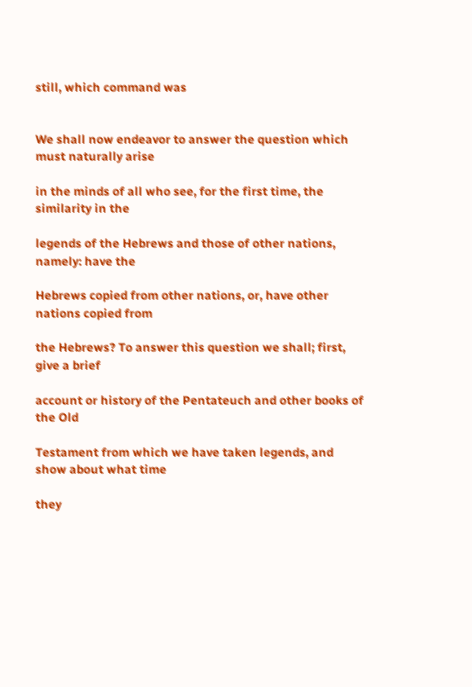still, which command was


We shall now endeavor to answer the question which must naturally arise

in the minds of all who see, for the first time, the similarity in the

legends of the Hebrews and those of other nations, namely: have the

Hebrews copied from other nations, or, have other nations copied from

the Hebrews? To answer this question we shall; first, give a brief

account or history of the Pentateuch and other books of the Old

Testament from which we have taken legends, and show about what time

they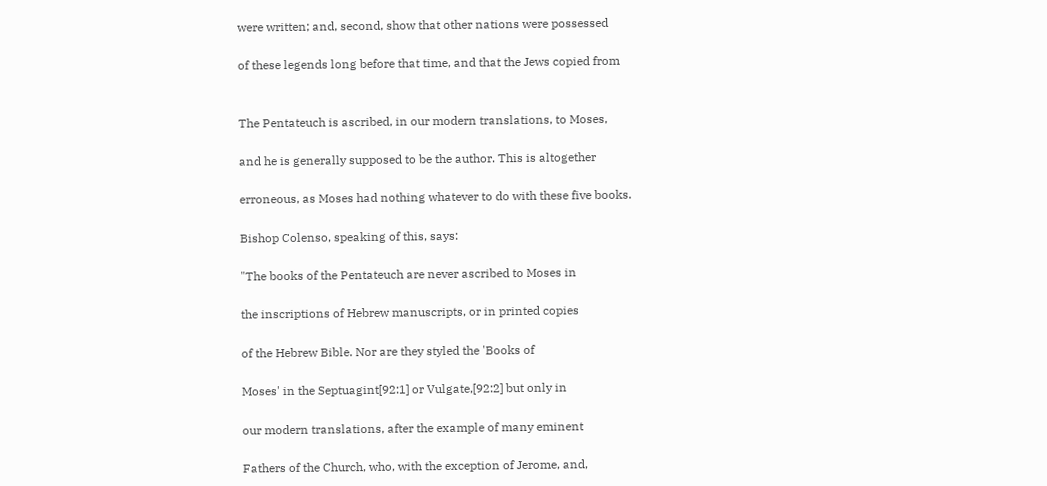were written; and, second, show that other nations were possessed

of these legends long before that time, and that the Jews copied from


The Pentateuch is ascribed, in our modern translations, to Moses,

and he is generally supposed to be the author. This is altogether

erroneous, as Moses had nothing whatever to do with these five books.

Bishop Colenso, speaking of this, says:

"The books of the Pentateuch are never ascribed to Moses in

the inscriptions of Hebrew manuscripts, or in printed copies

of the Hebrew Bible. Nor are they styled the 'Books of

Moses' in the Septuagint[92:1] or Vulgate,[92:2] but only in

our modern translations, after the example of many eminent

Fathers of the Church, who, with the exception of Jerome, and,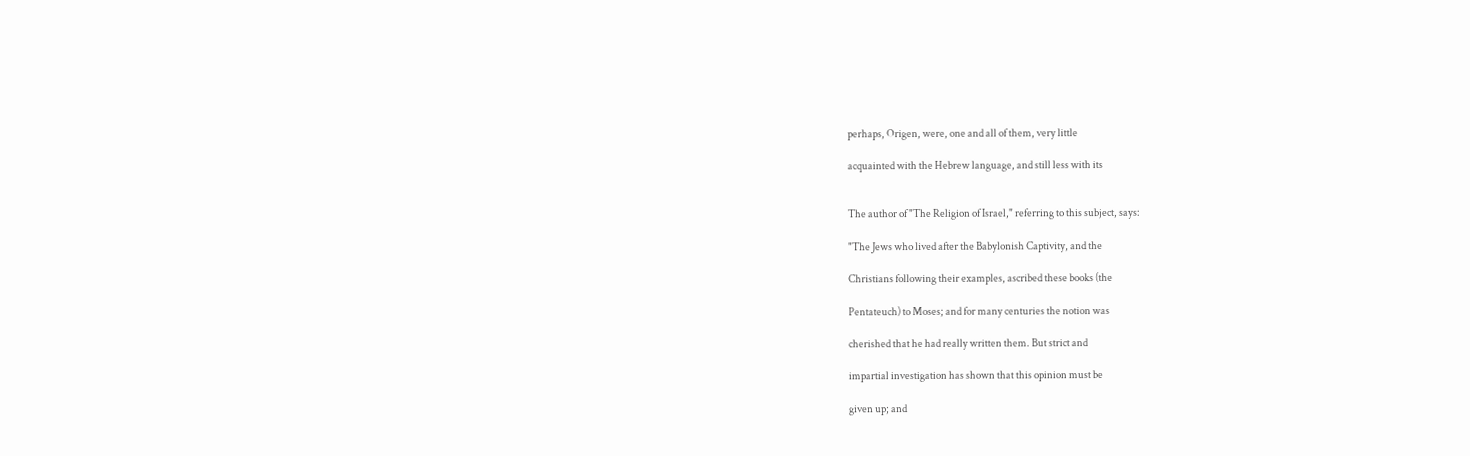perhaps, Origen, were, one and all of them, very little

acquainted with the Hebrew language, and still less with its


The author of "The Religion of Israel," referring to this subject, says:

"The Jews who lived after the Babylonish Captivity, and the

Christians following their examples, ascribed these books (the

Pentateuch) to Moses; and for many centuries the notion was

cherished that he had really written them. But strict and

impartial investigation has shown that this opinion must be

given up; and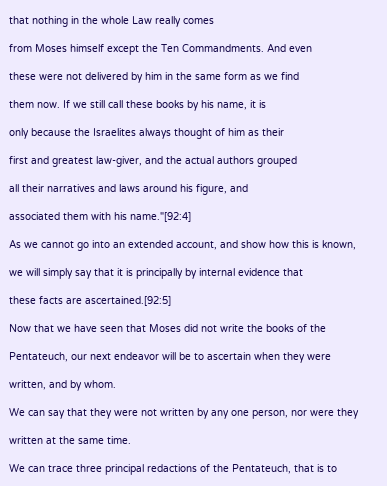that nothing in the whole Law really comes

from Moses himself except the Ten Commandments. And even

these were not delivered by him in the same form as we find

them now. If we still call these books by his name, it is

only because the Israelites always thought of him as their

first and greatest law-giver, and the actual authors grouped

all their narratives and laws around his figure, and

associated them with his name."[92:4]

As we cannot go into an extended account, and show how this is known,

we will simply say that it is principally by internal evidence that

these facts are ascertained.[92:5]

Now that we have seen that Moses did not write the books of the

Pentateuch, our next endeavor will be to ascertain when they were

written, and by whom.

We can say that they were not written by any one person, nor were they

written at the same time.

We can trace three principal redactions of the Pentateuch, that is to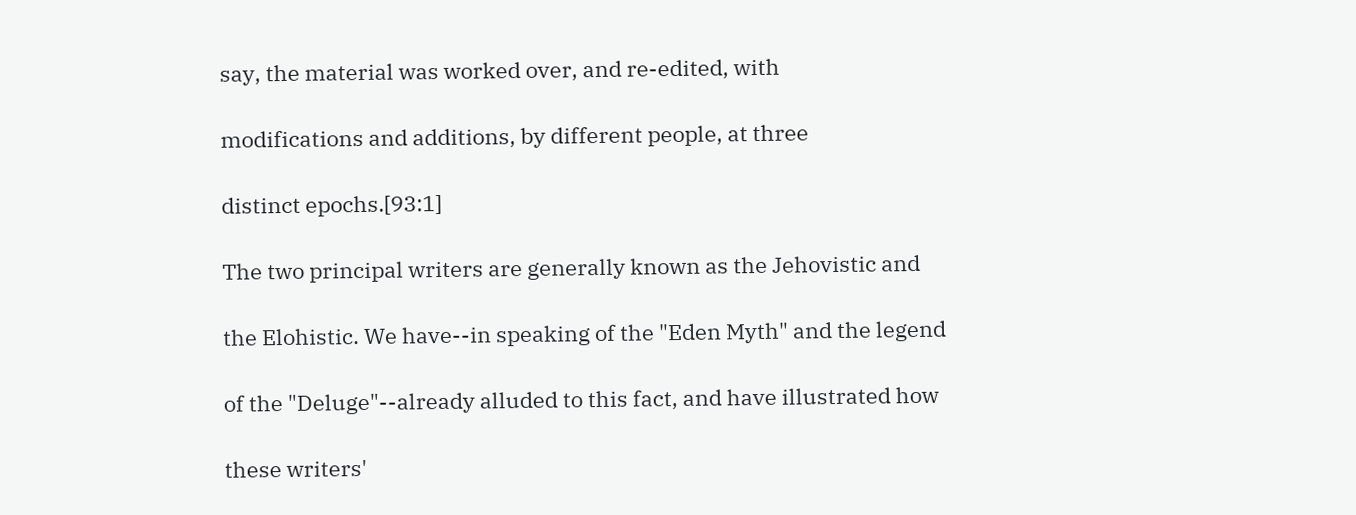say, the material was worked over, and re-edited, with

modifications and additions, by different people, at three

distinct epochs.[93:1]

The two principal writers are generally known as the Jehovistic and

the Elohistic. We have--in speaking of the "Eden Myth" and the legend

of the "Deluge"--already alluded to this fact, and have illustrated how

these writers'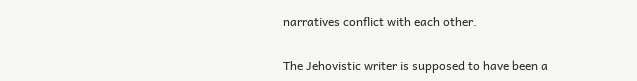narratives conflict with each other.

The Jehovistic writer is supposed to have been a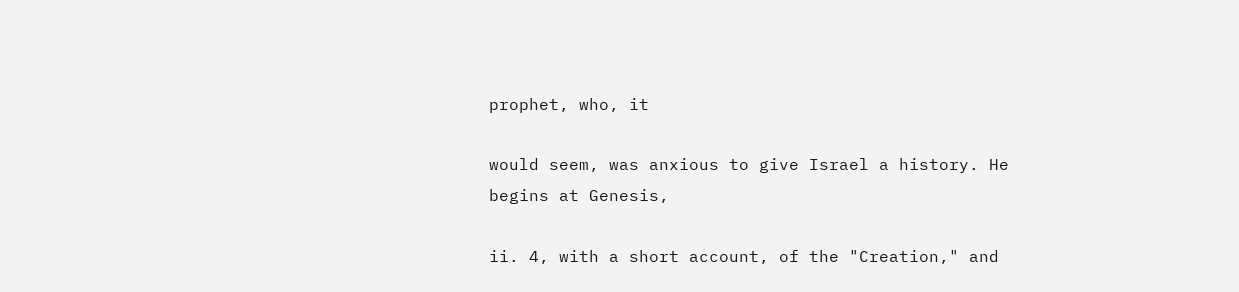prophet, who, it

would seem, was anxious to give Israel a history. He begins at Genesis,

ii. 4, with a short account, of the "Creation," and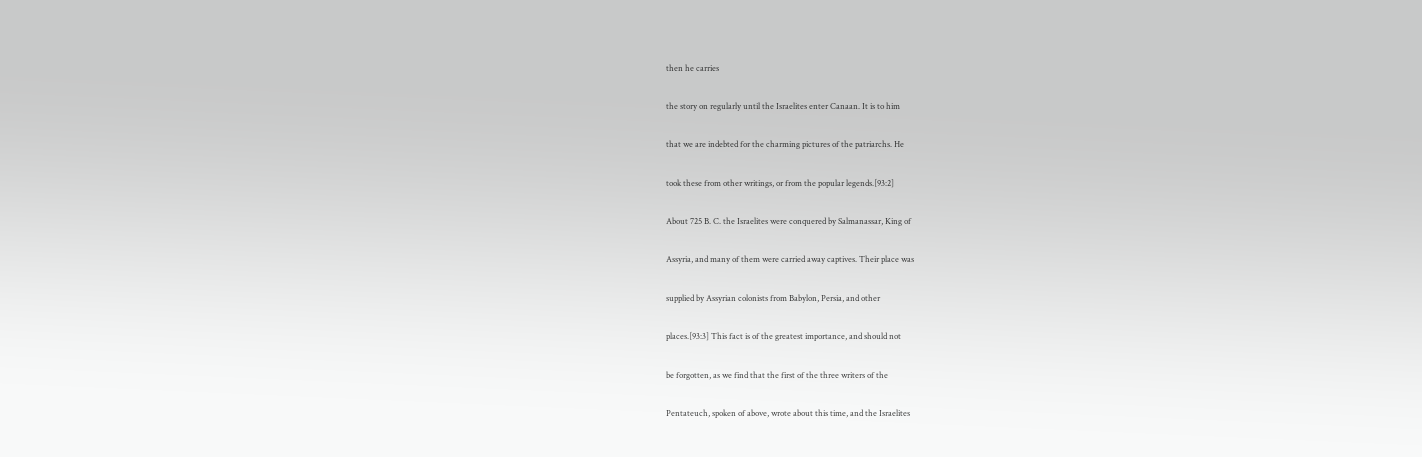then he carries

the story on regularly until the Israelites enter Canaan. It is to him

that we are indebted for the charming pictures of the patriarchs. He

took these from other writings, or from the popular legends.[93:2]

About 725 B. C. the Israelites were conquered by Salmanassar, King of

Assyria, and many of them were carried away captives. Their place was

supplied by Assyrian colonists from Babylon, Persia, and other

places.[93:3] This fact is of the greatest importance, and should not

be forgotten, as we find that the first of the three writers of the

Pentateuch, spoken of above, wrote about this time, and the Israelites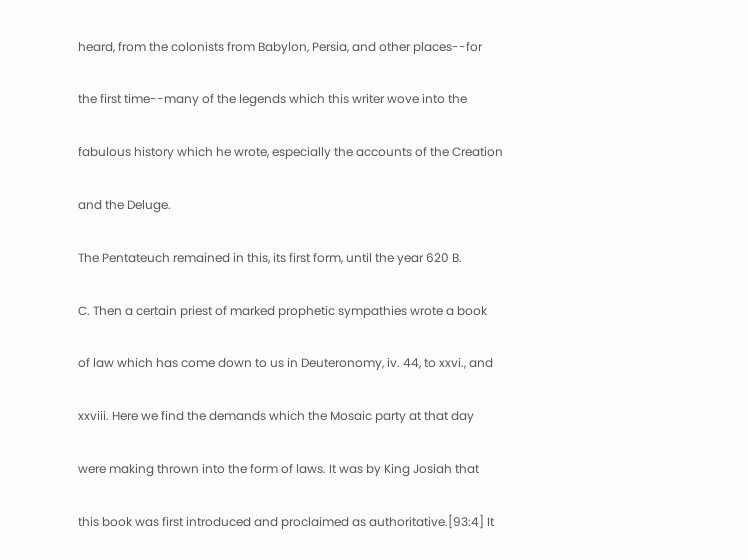heard, from the colonists from Babylon, Persia, and other places--for

the first time--many of the legends which this writer wove into the

fabulous history which he wrote, especially the accounts of the Creation

and the Deluge.

The Pentateuch remained in this, its first form, until the year 620 B.

C. Then a certain priest of marked prophetic sympathies wrote a book

of law which has come down to us in Deuteronomy, iv. 44, to xxvi., and

xxviii. Here we find the demands which the Mosaic party at that day

were making thrown into the form of laws. It was by King Josiah that

this book was first introduced and proclaimed as authoritative.[93:4] It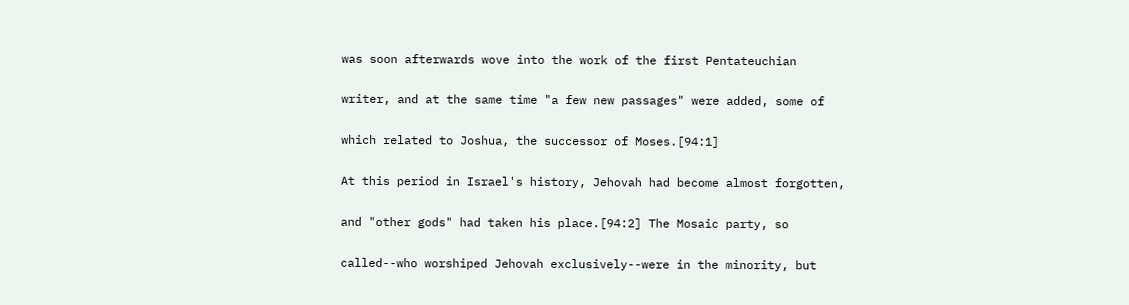was soon afterwards wove into the work of the first Pentateuchian

writer, and at the same time "a few new passages" were added, some of

which related to Joshua, the successor of Moses.[94:1]

At this period in Israel's history, Jehovah had become almost forgotten,

and "other gods" had taken his place.[94:2] The Mosaic party, so

called--who worshiped Jehovah exclusively--were in the minority, but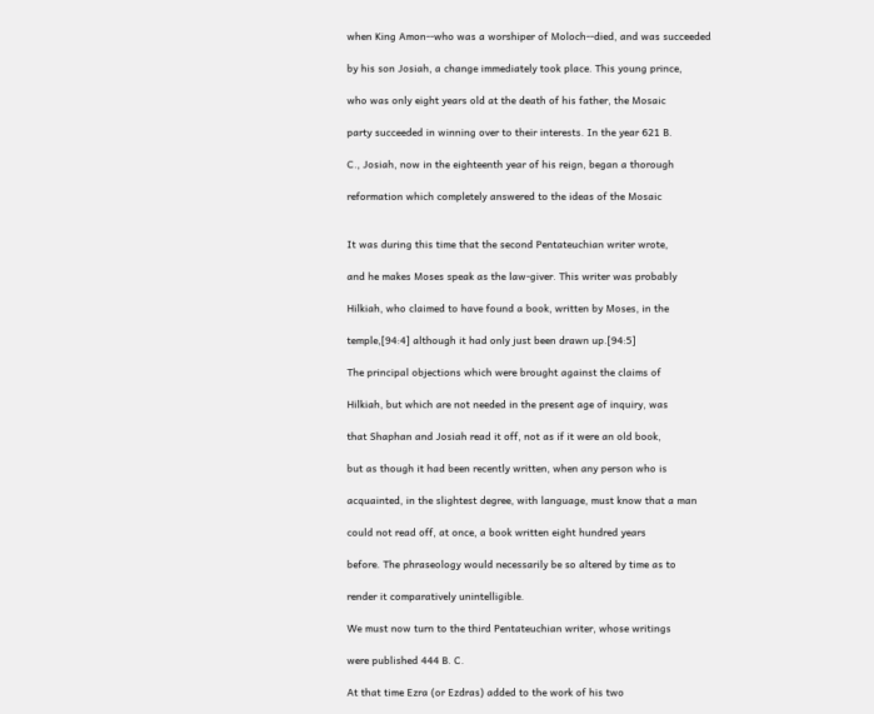when King Amon--who was a worshiper of Moloch--died, and was succeeded

by his son Josiah, a change immediately took place. This young prince,

who was only eight years old at the death of his father, the Mosaic

party succeeded in winning over to their interests. In the year 621 B.

C., Josiah, now in the eighteenth year of his reign, began a thorough

reformation which completely answered to the ideas of the Mosaic


It was during this time that the second Pentateuchian writer wrote,

and he makes Moses speak as the law-giver. This writer was probably

Hilkiah, who claimed to have found a book, written by Moses, in the

temple,[94:4] although it had only just been drawn up.[94:5]

The principal objections which were brought against the claims of

Hilkiah, but which are not needed in the present age of inquiry, was

that Shaphan and Josiah read it off, not as if it were an old book,

but as though it had been recently written, when any person who is

acquainted, in the slightest degree, with language, must know that a man

could not read off, at once, a book written eight hundred years

before. The phraseology would necessarily be so altered by time as to

render it comparatively unintelligible.

We must now turn to the third Pentateuchian writer, whose writings

were published 444 B. C.

At that time Ezra (or Ezdras) added to the work of his two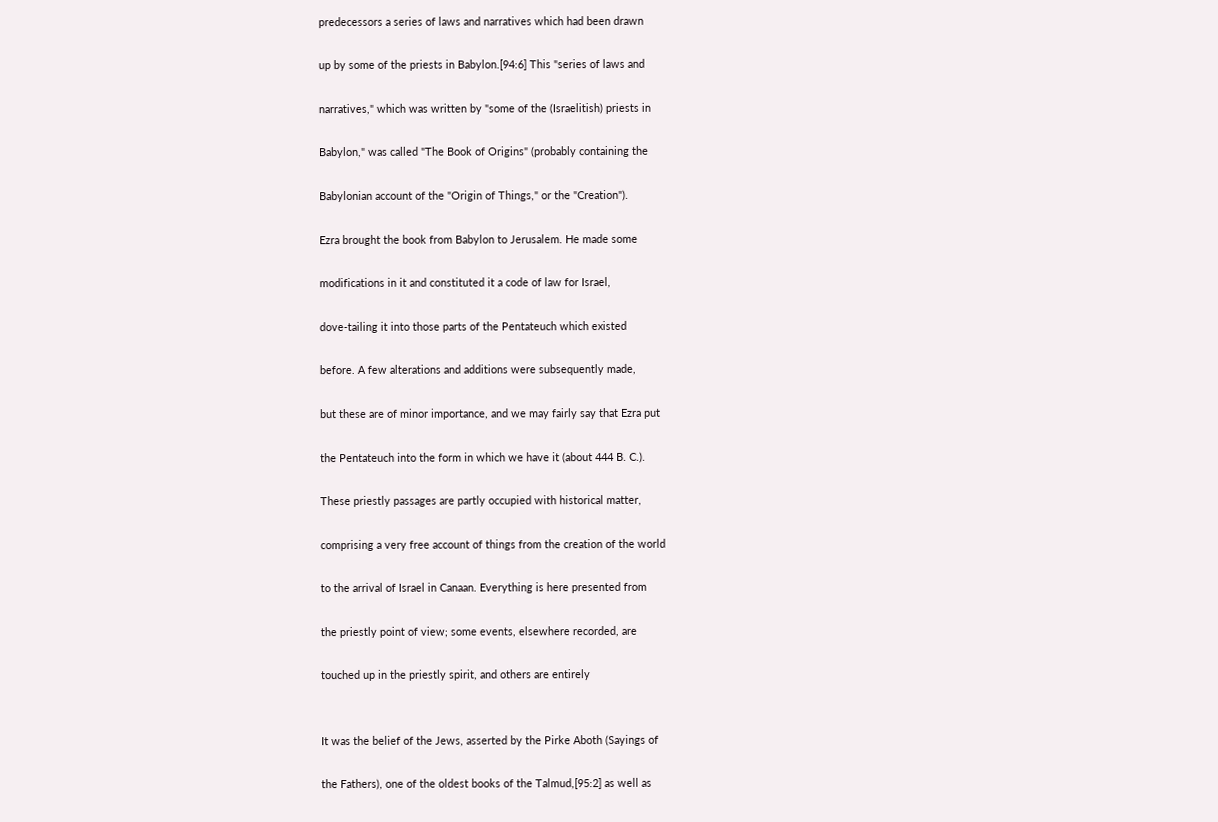predecessors a series of laws and narratives which had been drawn

up by some of the priests in Babylon.[94:6] This "series of laws and

narratives," which was written by "some of the (Israelitish) priests in

Babylon," was called "The Book of Origins" (probably containing the

Babylonian account of the "Origin of Things," or the "Creation").

Ezra brought the book from Babylon to Jerusalem. He made some

modifications in it and constituted it a code of law for Israel,

dove-tailing it into those parts of the Pentateuch which existed

before. A few alterations and additions were subsequently made,

but these are of minor importance, and we may fairly say that Ezra put

the Pentateuch into the form in which we have it (about 444 B. C.).

These priestly passages are partly occupied with historical matter,

comprising a very free account of things from the creation of the world

to the arrival of Israel in Canaan. Everything is here presented from

the priestly point of view; some events, elsewhere recorded, are

touched up in the priestly spirit, and others are entirely


It was the belief of the Jews, asserted by the Pirke Aboth (Sayings of

the Fathers), one of the oldest books of the Talmud,[95:2] as well as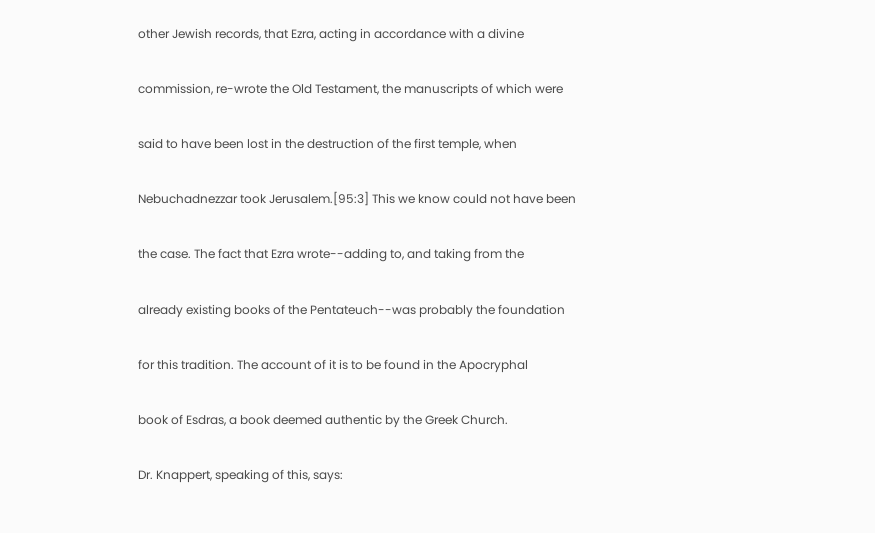other Jewish records, that Ezra, acting in accordance with a divine

commission, re-wrote the Old Testament, the manuscripts of which were

said to have been lost in the destruction of the first temple, when

Nebuchadnezzar took Jerusalem.[95:3] This we know could not have been

the case. The fact that Ezra wrote--adding to, and taking from the

already existing books of the Pentateuch--was probably the foundation

for this tradition. The account of it is to be found in the Apocryphal

book of Esdras, a book deemed authentic by the Greek Church.

Dr. Knappert, speaking of this, says: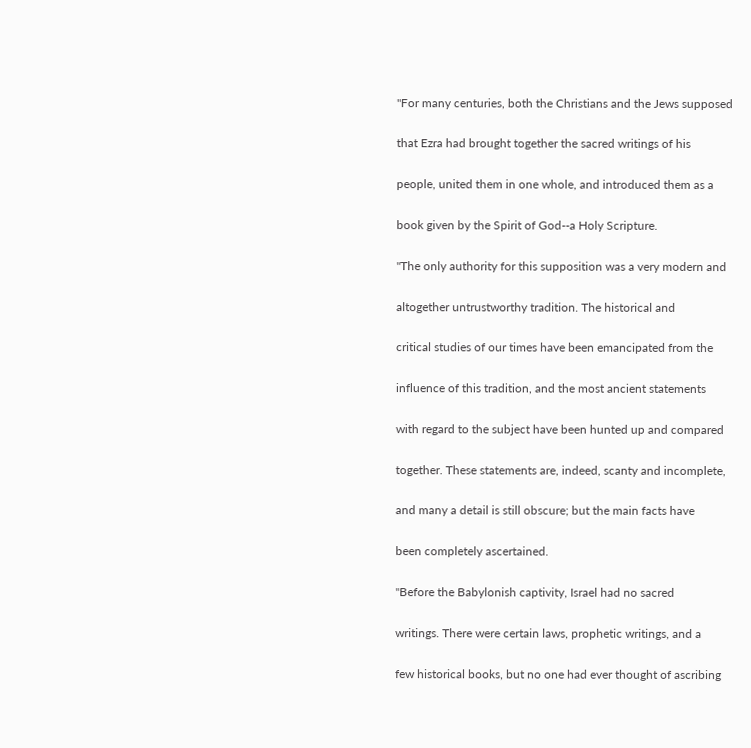"For many centuries, both the Christians and the Jews supposed

that Ezra had brought together the sacred writings of his

people, united them in one whole, and introduced them as a

book given by the Spirit of God--a Holy Scripture.

"The only authority for this supposition was a very modern and

altogether untrustworthy tradition. The historical and

critical studies of our times have been emancipated from the

influence of this tradition, and the most ancient statements

with regard to the subject have been hunted up and compared

together. These statements are, indeed, scanty and incomplete,

and many a detail is still obscure; but the main facts have

been completely ascertained.

"Before the Babylonish captivity, Israel had no sacred

writings. There were certain laws, prophetic writings, and a

few historical books, but no one had ever thought of ascribing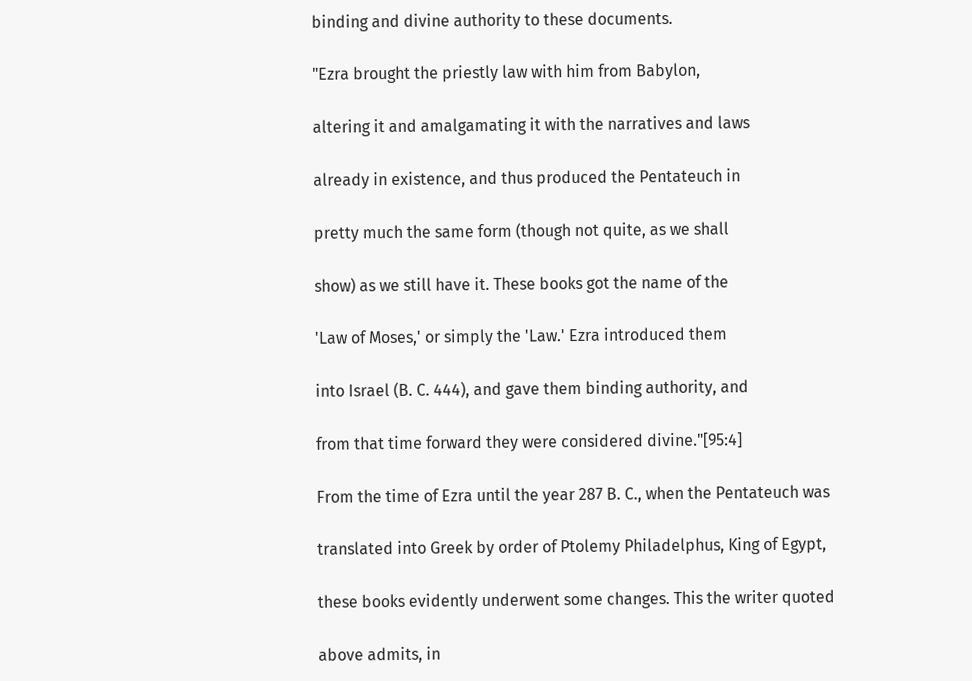binding and divine authority to these documents.

"Ezra brought the priestly law with him from Babylon,

altering it and amalgamating it with the narratives and laws

already in existence, and thus produced the Pentateuch in

pretty much the same form (though not quite, as we shall

show) as we still have it. These books got the name of the

'Law of Moses,' or simply the 'Law.' Ezra introduced them

into Israel (B. C. 444), and gave them binding authority, and

from that time forward they were considered divine."[95:4]

From the time of Ezra until the year 287 B. C., when the Pentateuch was

translated into Greek by order of Ptolemy Philadelphus, King of Egypt,

these books evidently underwent some changes. This the writer quoted

above admits, in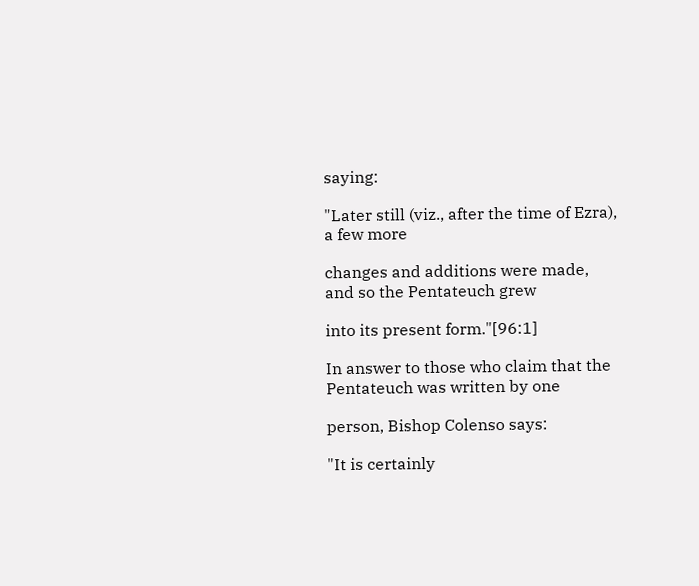saying:

"Later still (viz., after the time of Ezra), a few more

changes and additions were made, and so the Pentateuch grew

into its present form."[96:1]

In answer to those who claim that the Pentateuch was written by one

person, Bishop Colenso says:

"It is certainly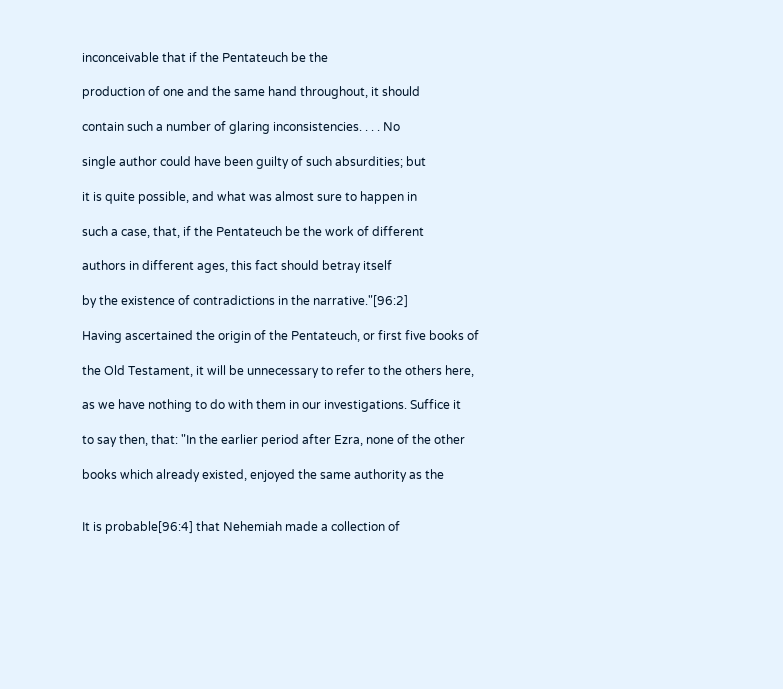inconceivable that if the Pentateuch be the

production of one and the same hand throughout, it should

contain such a number of glaring inconsistencies. . . . No

single author could have been guilty of such absurdities; but

it is quite possible, and what was almost sure to happen in

such a case, that, if the Pentateuch be the work of different

authors in different ages, this fact should betray itself

by the existence of contradictions in the narrative."[96:2]

Having ascertained the origin of the Pentateuch, or first five books of

the Old Testament, it will be unnecessary to refer to the others here,

as we have nothing to do with them in our investigations. Suffice it

to say then, that: "In the earlier period after Ezra, none of the other

books which already existed, enjoyed the same authority as the


It is probable[96:4] that Nehemiah made a collection of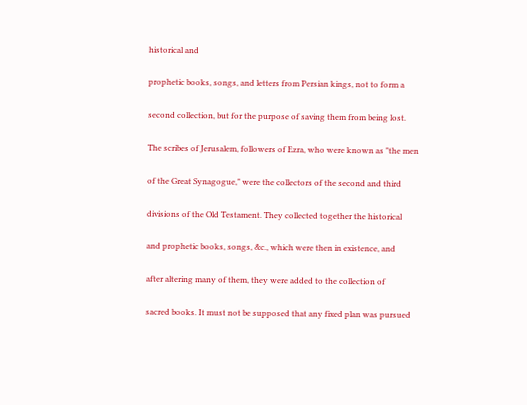historical and

prophetic books, songs, and letters from Persian kings, not to form a

second collection, but for the purpose of saving them from being lost.

The scribes of Jerusalem, followers of Ezra, who were known as "the men

of the Great Synagogue," were the collectors of the second and third

divisions of the Old Testament. They collected together the historical

and prophetic books, songs, &c., which were then in existence, and

after altering many of them, they were added to the collection of

sacred books. It must not be supposed that any fixed plan was pursued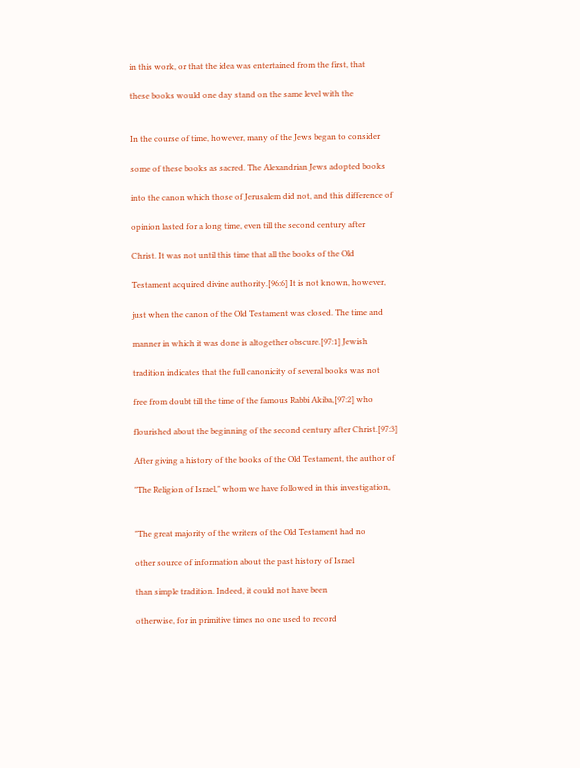in this work, or that the idea was entertained from the first, that

these books would one day stand on the same level with the


In the course of time, however, many of the Jews began to consider

some of these books as sacred. The Alexandrian Jews adopted books

into the canon which those of Jerusalem did not, and this difference of

opinion lasted for a long time, even till the second century after

Christ. It was not until this time that all the books of the Old

Testament acquired divine authority.[96:6] It is not known, however,

just when the canon of the Old Testament was closed. The time and

manner in which it was done is altogether obscure.[97:1] Jewish

tradition indicates that the full canonicity of several books was not

free from doubt till the time of the famous Rabbi Akiba,[97:2] who

flourished about the beginning of the second century after Christ.[97:3]

After giving a history of the books of the Old Testament, the author of

"The Religion of Israel," whom we have followed in this investigation,


"The great majority of the writers of the Old Testament had no

other source of information about the past history of Israel

than simple tradition. Indeed, it could not have been

otherwise, for in primitive times no one used to record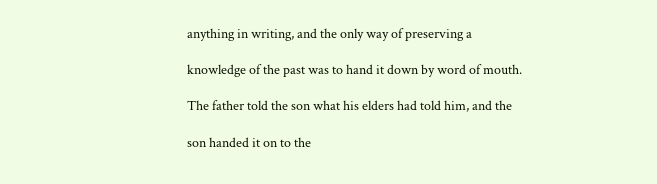anything in writing, and the only way of preserving a

knowledge of the past was to hand it down by word of mouth.

The father told the son what his elders had told him, and the

son handed it on to the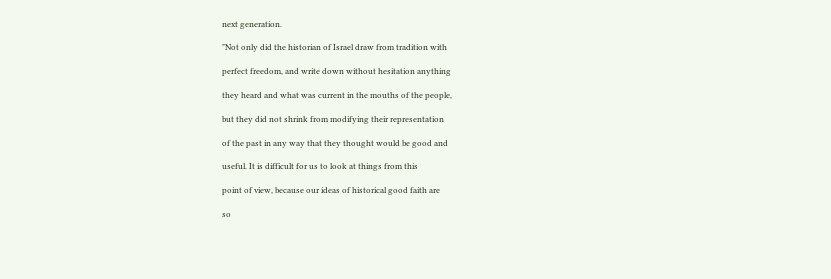next generation.

"Not only did the historian of Israel draw from tradition with

perfect freedom, and write down without hesitation anything

they heard and what was current in the mouths of the people,

but they did not shrink from modifying their representation

of the past in any way that they thought would be good and

useful. It is difficult for us to look at things from this

point of view, because our ideas of historical good faith are

so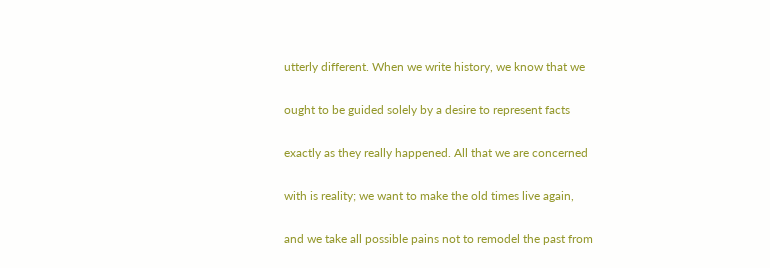utterly different. When we write history, we know that we

ought to be guided solely by a desire to represent facts

exactly as they really happened. All that we are concerned

with is reality; we want to make the old times live again,

and we take all possible pains not to remodel the past from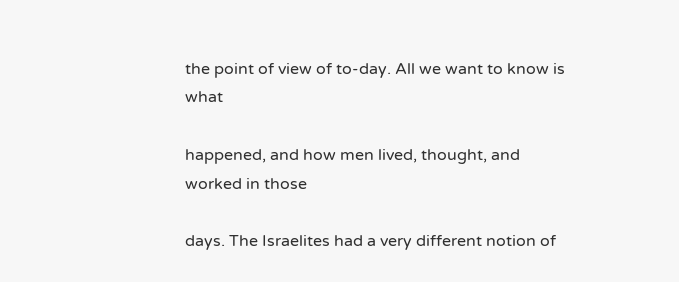the point of view of to-day. All we want to know is what

happened, and how men lived, thought, and worked in those

days. The Israelites had a very different notion of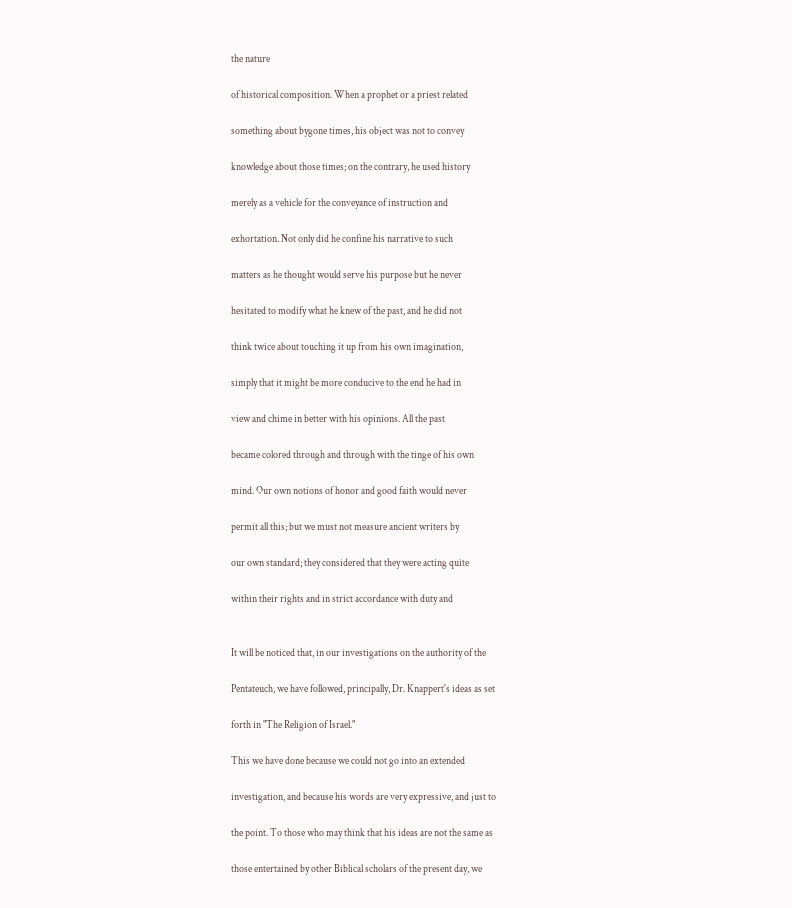the nature

of historical composition. When a prophet or a priest related

something about bygone times, his object was not to convey

knowledge about those times; on the contrary, he used history

merely as a vehicle for the conveyance of instruction and

exhortation. Not only did he confine his narrative to such

matters as he thought would serve his purpose but he never

hesitated to modify what he knew of the past, and he did not

think twice about touching it up from his own imagination,

simply that it might be more conducive to the end he had in

view and chime in better with his opinions. All the past

became colored through and through with the tinge of his own

mind. Our own notions of honor and good faith would never

permit all this; but we must not measure ancient writers by

our own standard; they considered that they were acting quite

within their rights and in strict accordance with duty and


It will be noticed that, in our investigations on the authority of the

Pentateuch, we have followed, principally, Dr. Knappert's ideas as set

forth in "The Religion of Israel."

This we have done because we could not go into an extended

investigation, and because his words are very expressive, and just to

the point. To those who may think that his ideas are not the same as

those entertained by other Biblical scholars of the present day, we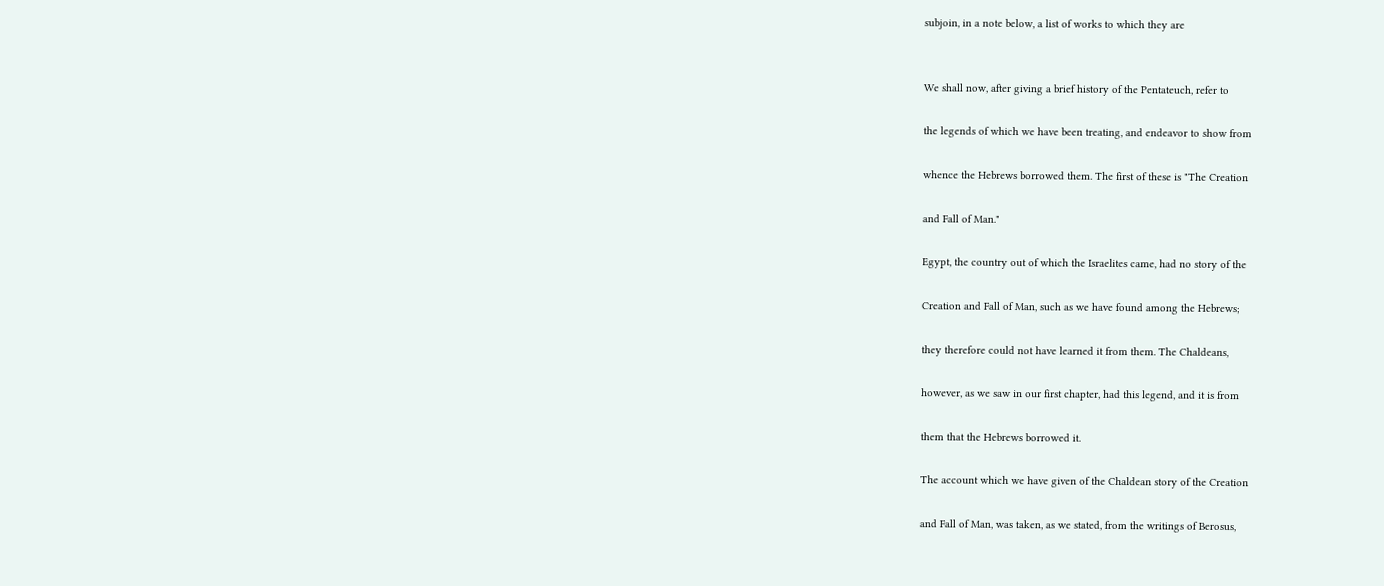subjoin, in a note below, a list of works to which they are


We shall now, after giving a brief history of the Pentateuch, refer to

the legends of which we have been treating, and endeavor to show from

whence the Hebrews borrowed them. The first of these is "The Creation

and Fall of Man."

Egypt, the country out of which the Israelites came, had no story of the

Creation and Fall of Man, such as we have found among the Hebrews;

they therefore could not have learned it from them. The Chaldeans,

however, as we saw in our first chapter, had this legend, and it is from

them that the Hebrews borrowed it.

The account which we have given of the Chaldean story of the Creation

and Fall of Man, was taken, as we stated, from the writings of Berosus,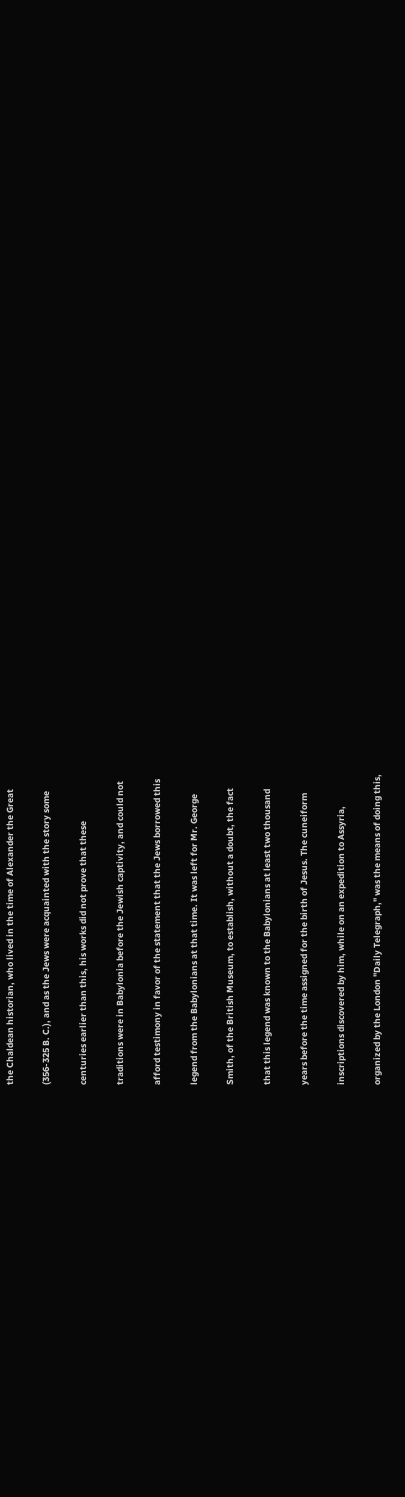the Chaldean historian, who lived in the time of Alexander the Great

(356-325 B. C.), and as the Jews were acquainted with the story some

centuries earlier than this, his works did not prove that these

traditions were in Babylonia before the Jewish captivity, and could not

afford testimony in favor of the statement that the Jews borrowed this

legend from the Babylonians at that time. It was left for Mr. George

Smith, of the British Museum, to establish, without a doubt, the fact

that this legend was known to the Babylonians at least two thousand

years before the time assigned for the birth of Jesus. The cuneiform

inscriptions discovered by him, while on an expedition to Assyria,

organized by the London "Daily Telegraph," was the means of doing this,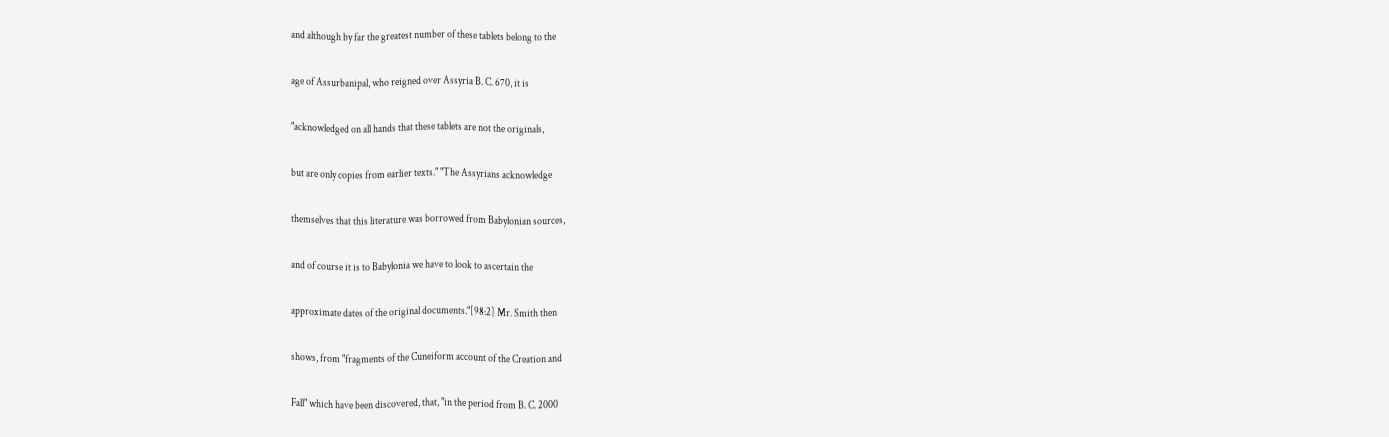and although by far the greatest number of these tablets belong to the

age of Assurbanipal, who reigned over Assyria B. C. 670, it is

"acknowledged on all hands that these tablets are not the originals,

but are only copies from earlier texts." "The Assyrians acknowledge

themselves that this literature was borrowed from Babylonian sources,

and of course it is to Babylonia we have to look to ascertain the

approximate dates of the original documents."[98:2] Mr. Smith then

shows, from "fragments of the Cuneiform account of the Creation and

Fall" which have been discovered, that, "in the period from B. C. 2000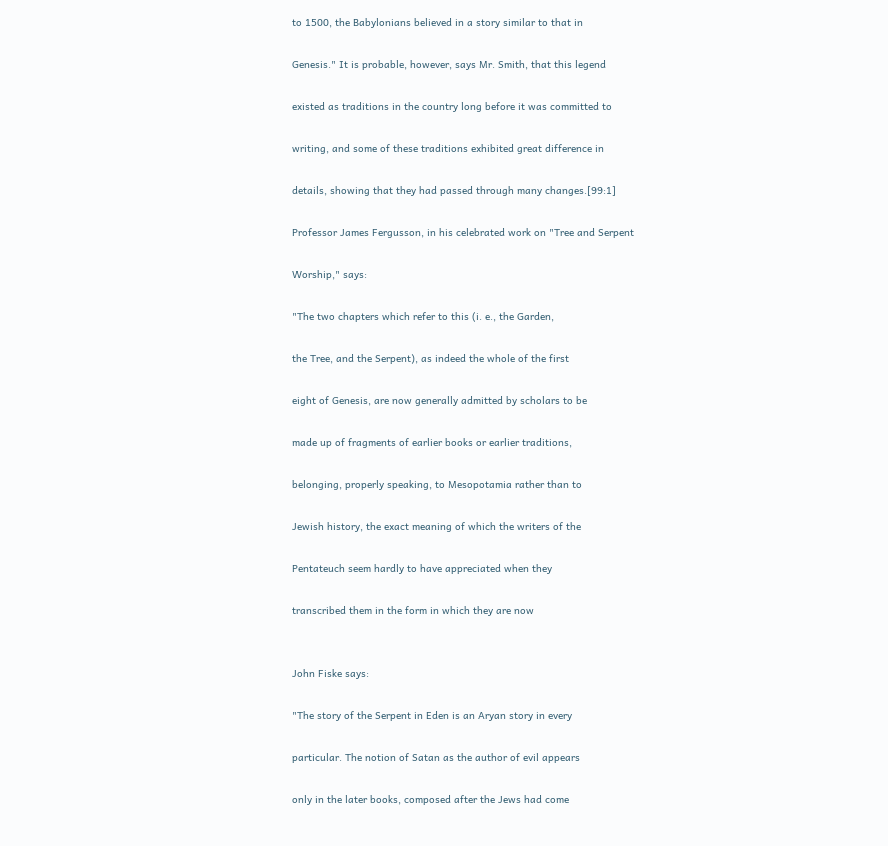to 1500, the Babylonians believed in a story similar to that in

Genesis." It is probable, however, says Mr. Smith, that this legend

existed as traditions in the country long before it was committed to

writing, and some of these traditions exhibited great difference in

details, showing that they had passed through many changes.[99:1]

Professor James Fergusson, in his celebrated work on "Tree and Serpent

Worship," says:

"The two chapters which refer to this (i. e., the Garden,

the Tree, and the Serpent), as indeed the whole of the first

eight of Genesis, are now generally admitted by scholars to be

made up of fragments of earlier books or earlier traditions,

belonging, properly speaking, to Mesopotamia rather than to

Jewish history, the exact meaning of which the writers of the

Pentateuch seem hardly to have appreciated when they

transcribed them in the form in which they are now


John Fiske says:

"The story of the Serpent in Eden is an Aryan story in every

particular. The notion of Satan as the author of evil appears

only in the later books, composed after the Jews had come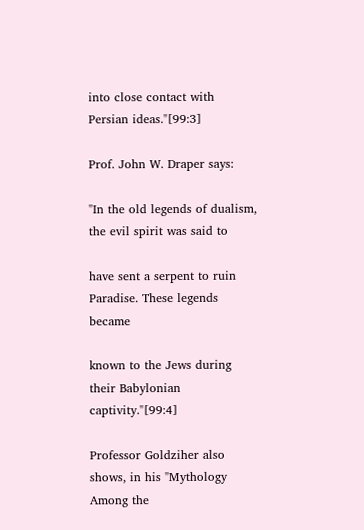into close contact with Persian ideas."[99:3]

Prof. John W. Draper says:

"In the old legends of dualism, the evil spirit was said to

have sent a serpent to ruin Paradise. These legends became

known to the Jews during their Babylonian captivity."[99:4]

Professor Goldziher also shows, in his "Mythology Among the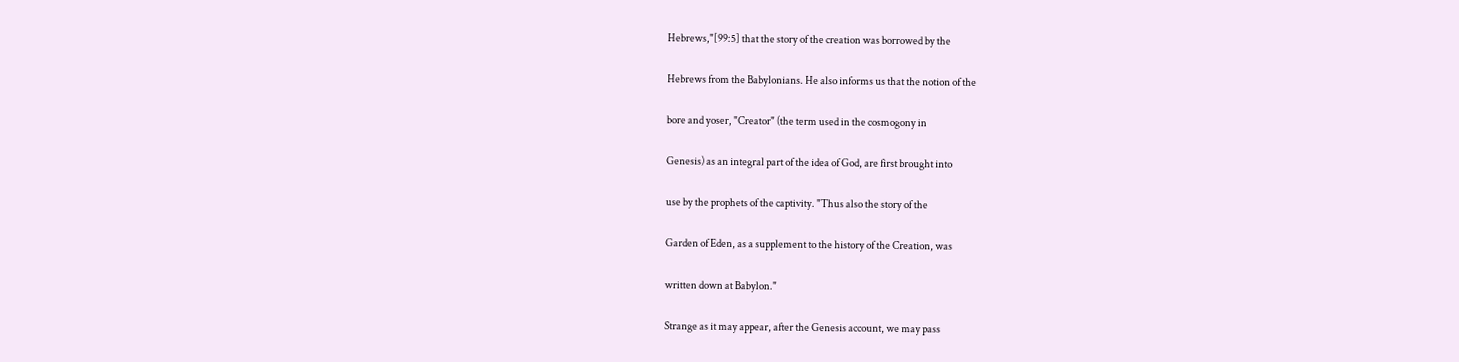Hebrews,"[99:5] that the story of the creation was borrowed by the

Hebrews from the Babylonians. He also informs us that the notion of the

bore and yoser, "Creator" (the term used in the cosmogony in

Genesis) as an integral part of the idea of God, are first brought into

use by the prophets of the captivity. "Thus also the story of the

Garden of Eden, as a supplement to the history of the Creation, was

written down at Babylon."

Strange as it may appear, after the Genesis account, we may pass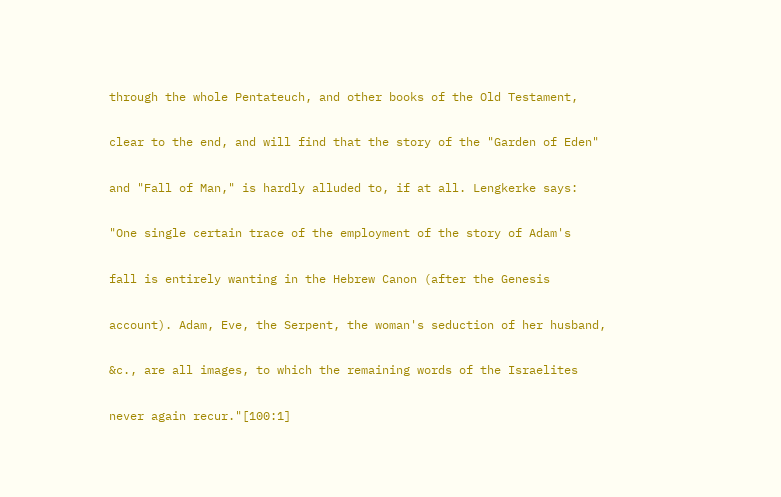through the whole Pentateuch, and other books of the Old Testament,

clear to the end, and will find that the story of the "Garden of Eden"

and "Fall of Man," is hardly alluded to, if at all. Lengkerke says:

"One single certain trace of the employment of the story of Adam's

fall is entirely wanting in the Hebrew Canon (after the Genesis

account). Adam, Eve, the Serpent, the woman's seduction of her husband,

&c., are all images, to which the remaining words of the Israelites

never again recur."[100:1]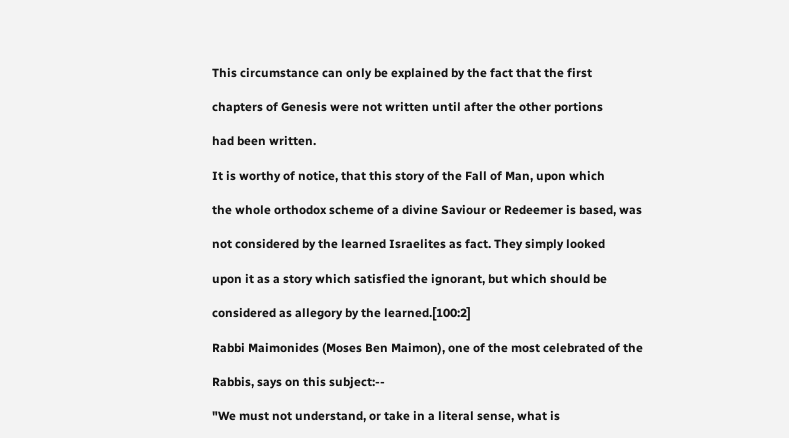This circumstance can only be explained by the fact that the first

chapters of Genesis were not written until after the other portions

had been written.

It is worthy of notice, that this story of the Fall of Man, upon which

the whole orthodox scheme of a divine Saviour or Redeemer is based, was

not considered by the learned Israelites as fact. They simply looked

upon it as a story which satisfied the ignorant, but which should be

considered as allegory by the learned.[100:2]

Rabbi Maimonides (Moses Ben Maimon), one of the most celebrated of the

Rabbis, says on this subject:--

"We must not understand, or take in a literal sense, what is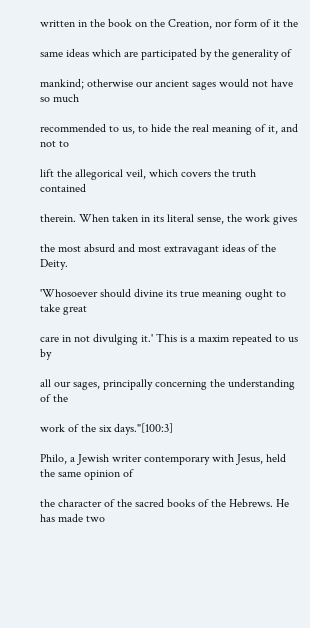written in the book on the Creation, nor form of it the

same ideas which are participated by the generality of

mankind; otherwise our ancient sages would not have so much

recommended to us, to hide the real meaning of it, and not to

lift the allegorical veil, which covers the truth contained

therein. When taken in its literal sense, the work gives

the most absurd and most extravagant ideas of the Deity.

'Whosoever should divine its true meaning ought to take great

care in not divulging it.' This is a maxim repeated to us by

all our sages, principally concerning the understanding of the

work of the six days."[100:3]

Philo, a Jewish writer contemporary with Jesus, held the same opinion of

the character of the sacred books of the Hebrews. He has made two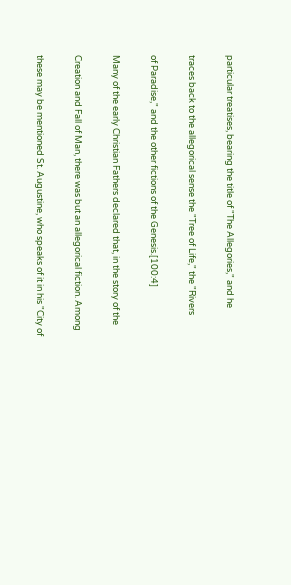particular treatises, bearing the title of "The Allegories," and he

traces back to the allegorical sense the "Tree of Life," the "Rivers

of Paradise," and the other fictions of the Genesis.[100:4]

Many of the early Christian Fathers declared that, in the story of the

Creation and Fall of Man, there was but an allegorical fiction. Among

these may be mentioned St. Augustine, who speaks of it in his "City of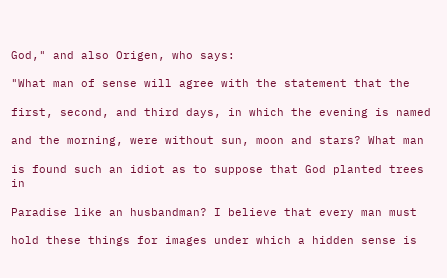God," and also Origen, who says:

"What man of sense will agree with the statement that the

first, second, and third days, in which the evening is named

and the morning, were without sun, moon and stars? What man

is found such an idiot as to suppose that God planted trees in

Paradise like an husbandman? I believe that every man must

hold these things for images under which a hidden sense is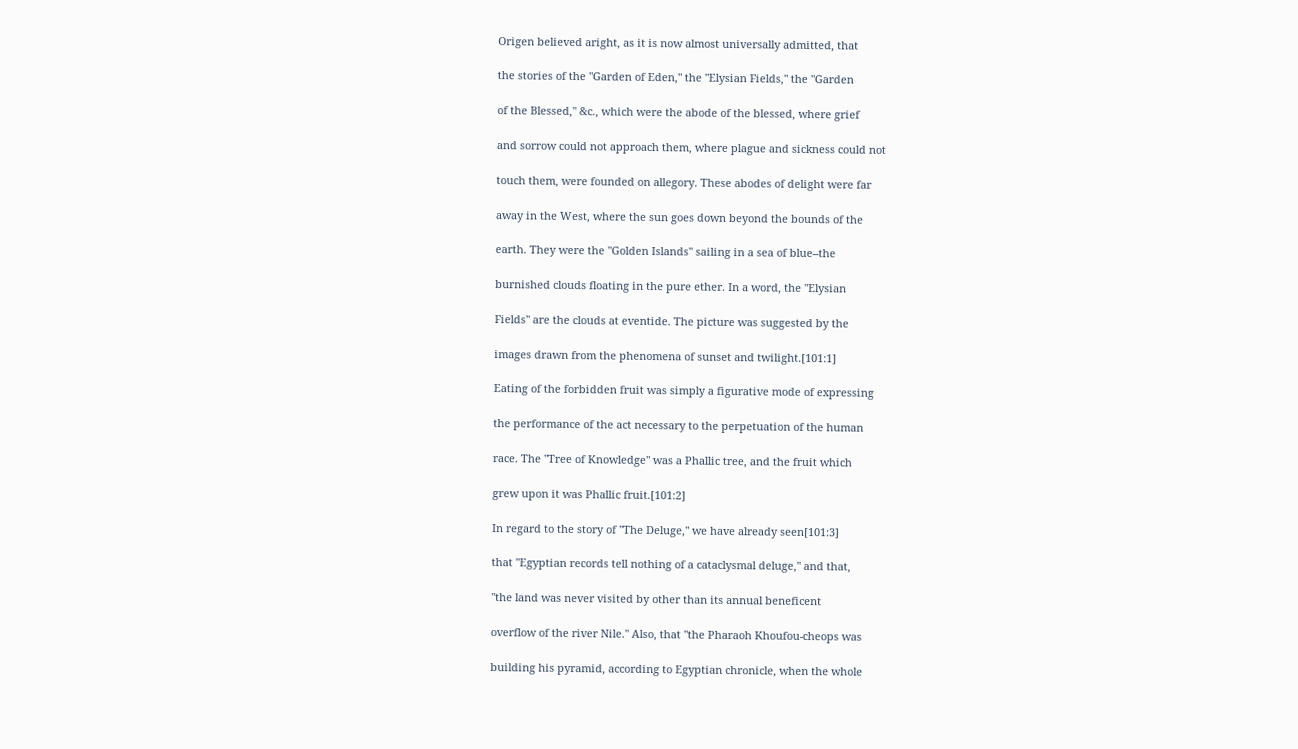Origen believed aright, as it is now almost universally admitted, that

the stories of the "Garden of Eden," the "Elysian Fields," the "Garden

of the Blessed," &c., which were the abode of the blessed, where grief

and sorrow could not approach them, where plague and sickness could not

touch them, were founded on allegory. These abodes of delight were far

away in the West, where the sun goes down beyond the bounds of the

earth. They were the "Golden Islands" sailing in a sea of blue--the

burnished clouds floating in the pure ether. In a word, the "Elysian

Fields" are the clouds at eventide. The picture was suggested by the

images drawn from the phenomena of sunset and twilight.[101:1]

Eating of the forbidden fruit was simply a figurative mode of expressing

the performance of the act necessary to the perpetuation of the human

race. The "Tree of Knowledge" was a Phallic tree, and the fruit which

grew upon it was Phallic fruit.[101:2]

In regard to the story of "The Deluge," we have already seen[101:3]

that "Egyptian records tell nothing of a cataclysmal deluge," and that,

"the land was never visited by other than its annual beneficent

overflow of the river Nile." Also, that "the Pharaoh Khoufou-cheops was

building his pyramid, according to Egyptian chronicle, when the whole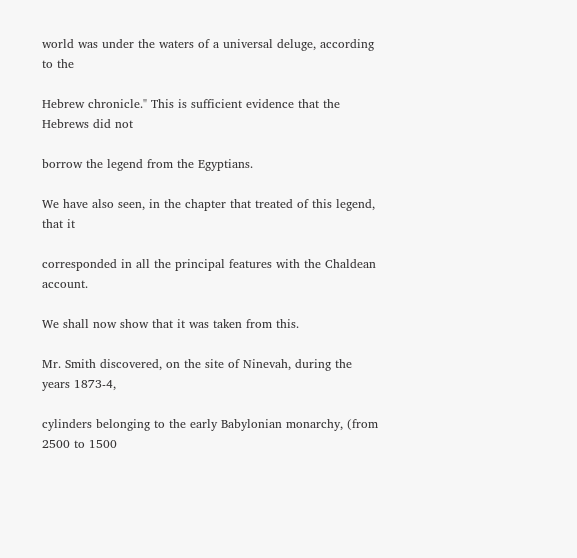world was under the waters of a universal deluge, according to the

Hebrew chronicle." This is sufficient evidence that the Hebrews did not

borrow the legend from the Egyptians.

We have also seen, in the chapter that treated of this legend, that it

corresponded in all the principal features with the Chaldean account.

We shall now show that it was taken from this.

Mr. Smith discovered, on the site of Ninevah, during the years 1873-4,

cylinders belonging to the early Babylonian monarchy, (from 2500 to 1500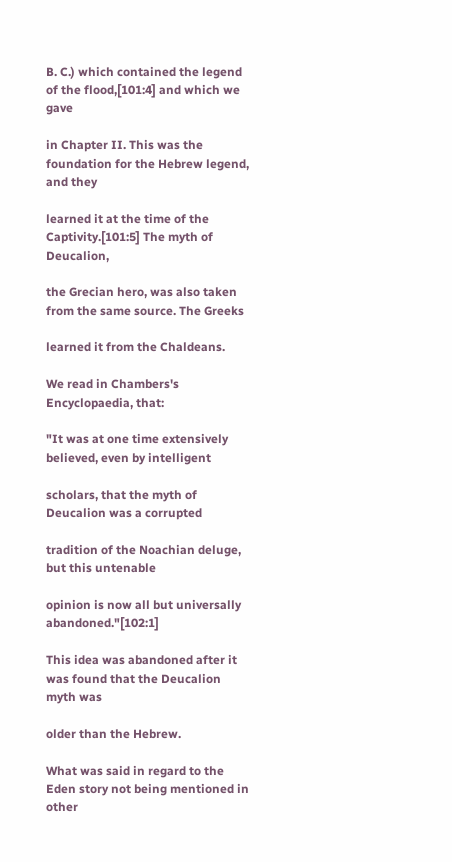B. C.) which contained the legend of the flood,[101:4] and which we gave

in Chapter II. This was the foundation for the Hebrew legend, and they

learned it at the time of the Captivity.[101:5] The myth of Deucalion,

the Grecian hero, was also taken from the same source. The Greeks

learned it from the Chaldeans.

We read in Chambers's Encyclopaedia, that:

"It was at one time extensively believed, even by intelligent

scholars, that the myth of Deucalion was a corrupted

tradition of the Noachian deluge, but this untenable

opinion is now all but universally abandoned."[102:1]

This idea was abandoned after it was found that the Deucalion myth was

older than the Hebrew.

What was said in regard to the Eden story not being mentioned in other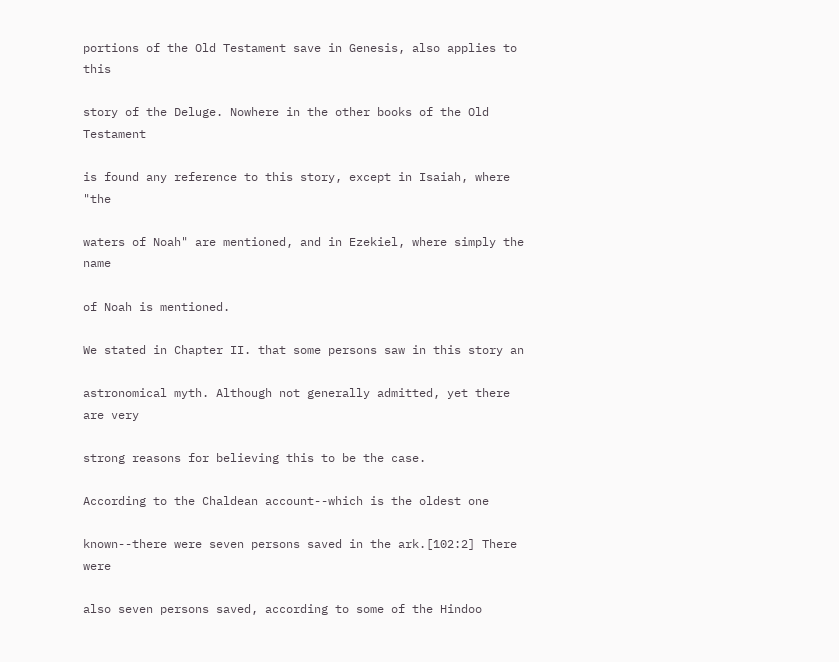portions of the Old Testament save in Genesis, also applies to this

story of the Deluge. Nowhere in the other books of the Old Testament

is found any reference to this story, except in Isaiah, where "the

waters of Noah" are mentioned, and in Ezekiel, where simply the name

of Noah is mentioned.

We stated in Chapter II. that some persons saw in this story an

astronomical myth. Although not generally admitted, yet there are very

strong reasons for believing this to be the case.

According to the Chaldean account--which is the oldest one

known--there were seven persons saved in the ark.[102:2] There were

also seven persons saved, according to some of the Hindoo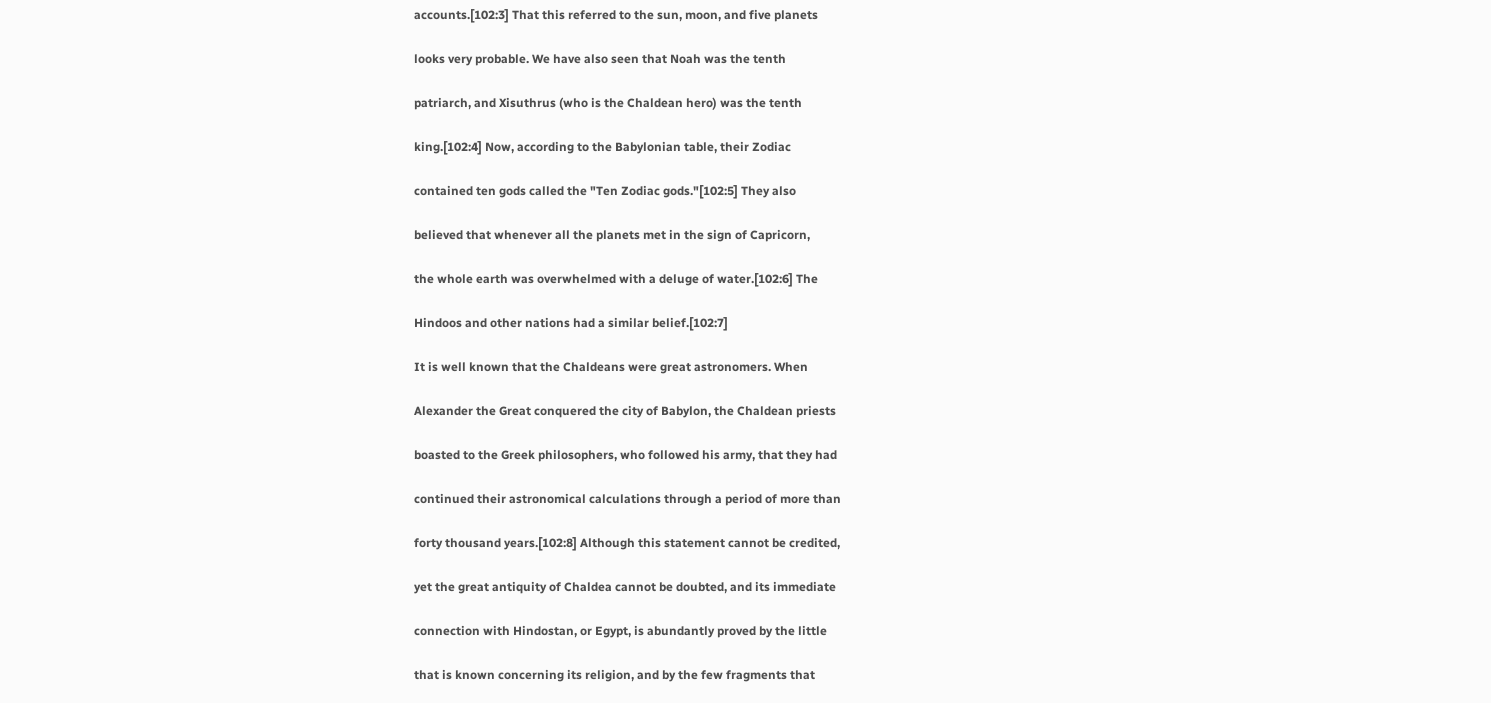accounts.[102:3] That this referred to the sun, moon, and five planets

looks very probable. We have also seen that Noah was the tenth

patriarch, and Xisuthrus (who is the Chaldean hero) was the tenth

king.[102:4] Now, according to the Babylonian table, their Zodiac

contained ten gods called the "Ten Zodiac gods."[102:5] They also

believed that whenever all the planets met in the sign of Capricorn,

the whole earth was overwhelmed with a deluge of water.[102:6] The

Hindoos and other nations had a similar belief.[102:7]

It is well known that the Chaldeans were great astronomers. When

Alexander the Great conquered the city of Babylon, the Chaldean priests

boasted to the Greek philosophers, who followed his army, that they had

continued their astronomical calculations through a period of more than

forty thousand years.[102:8] Although this statement cannot be credited,

yet the great antiquity of Chaldea cannot be doubted, and its immediate

connection with Hindostan, or Egypt, is abundantly proved by the little

that is known concerning its religion, and by the few fragments that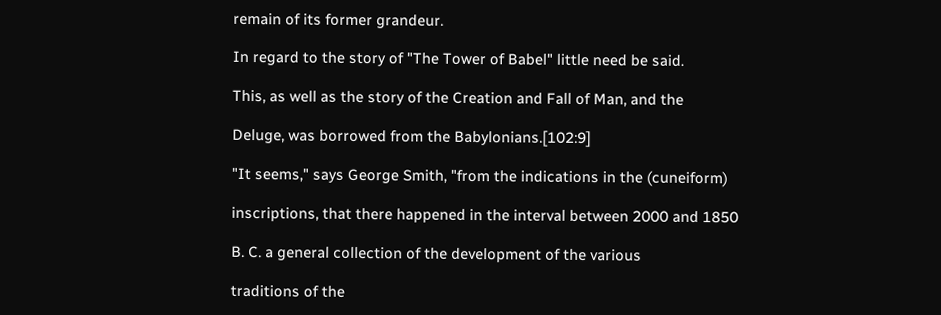remain of its former grandeur.

In regard to the story of "The Tower of Babel" little need be said.

This, as well as the story of the Creation and Fall of Man, and the

Deluge, was borrowed from the Babylonians.[102:9]

"It seems," says George Smith, "from the indications in the (cuneiform)

inscriptions, that there happened in the interval between 2000 and 1850

B. C. a general collection of the development of the various

traditions of the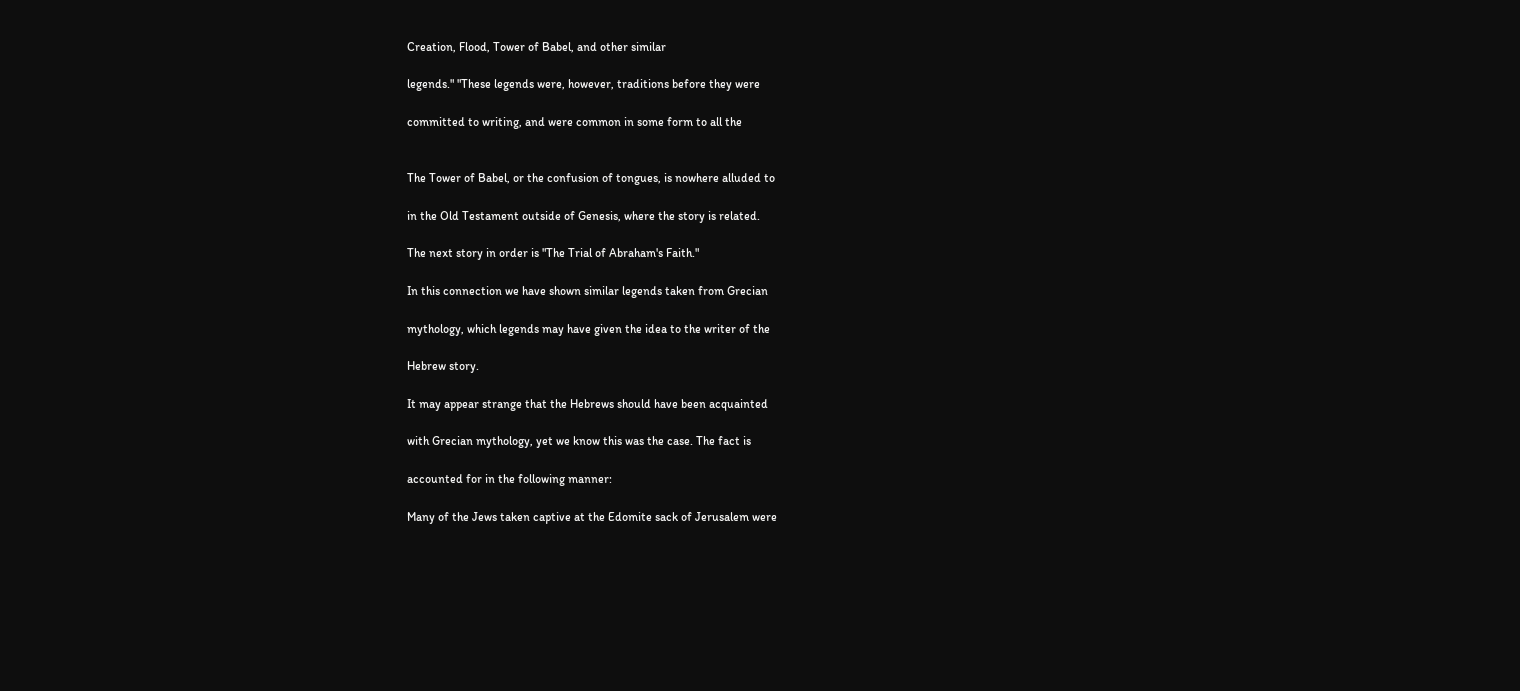Creation, Flood, Tower of Babel, and other similar

legends." "These legends were, however, traditions before they were

committed to writing, and were common in some form to all the


The Tower of Babel, or the confusion of tongues, is nowhere alluded to

in the Old Testament outside of Genesis, where the story is related.

The next story in order is "The Trial of Abraham's Faith."

In this connection we have shown similar legends taken from Grecian

mythology, which legends may have given the idea to the writer of the

Hebrew story.

It may appear strange that the Hebrews should have been acquainted

with Grecian mythology, yet we know this was the case. The fact is

accounted for in the following manner:

Many of the Jews taken captive at the Edomite sack of Jerusalem were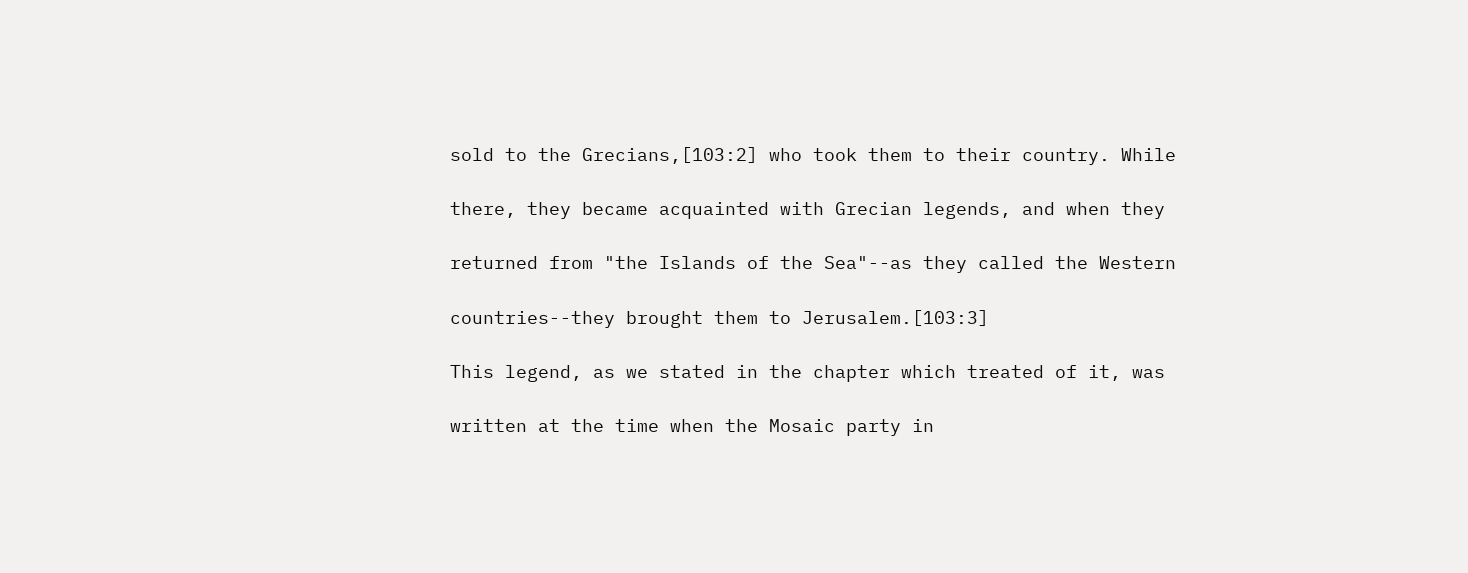sold to the Grecians,[103:2] who took them to their country. While

there, they became acquainted with Grecian legends, and when they

returned from "the Islands of the Sea"--as they called the Western

countries--they brought them to Jerusalem.[103:3]

This legend, as we stated in the chapter which treated of it, was

written at the time when the Mosaic party in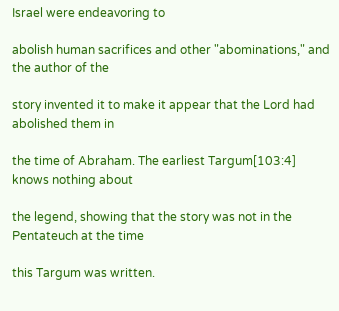Israel were endeavoring to

abolish human sacrifices and other "abominations," and the author of the

story invented it to make it appear that the Lord had abolished them in

the time of Abraham. The earliest Targum[103:4] knows nothing about

the legend, showing that the story was not in the Pentateuch at the time

this Targum was written.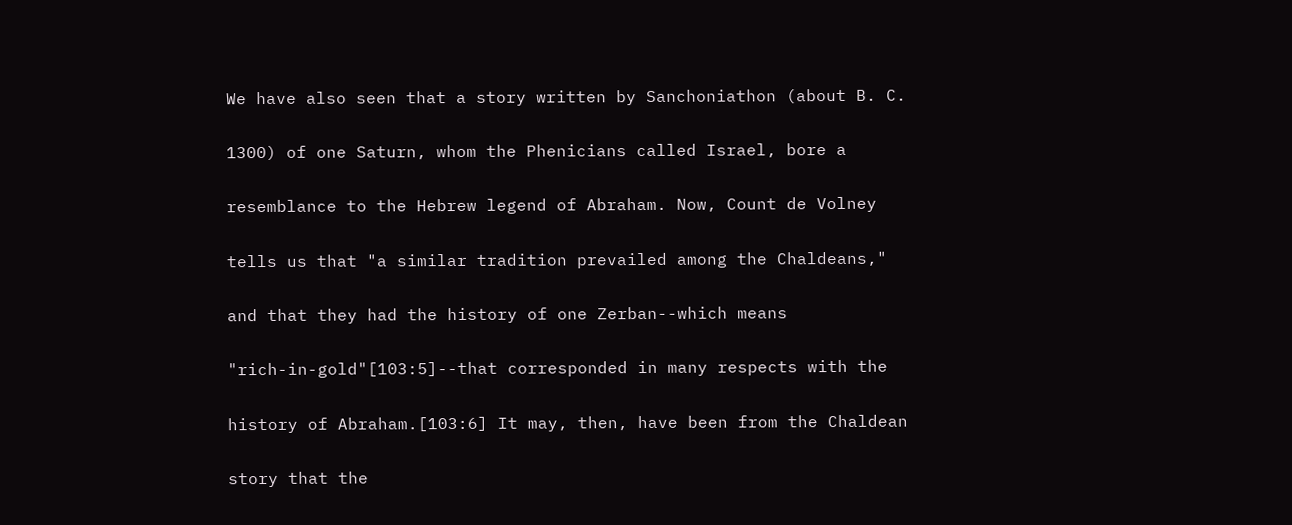We have also seen that a story written by Sanchoniathon (about B. C.

1300) of one Saturn, whom the Phenicians called Israel, bore a

resemblance to the Hebrew legend of Abraham. Now, Count de Volney

tells us that "a similar tradition prevailed among the Chaldeans,"

and that they had the history of one Zerban--which means

"rich-in-gold"[103:5]--that corresponded in many respects with the

history of Abraham.[103:6] It may, then, have been from the Chaldean

story that the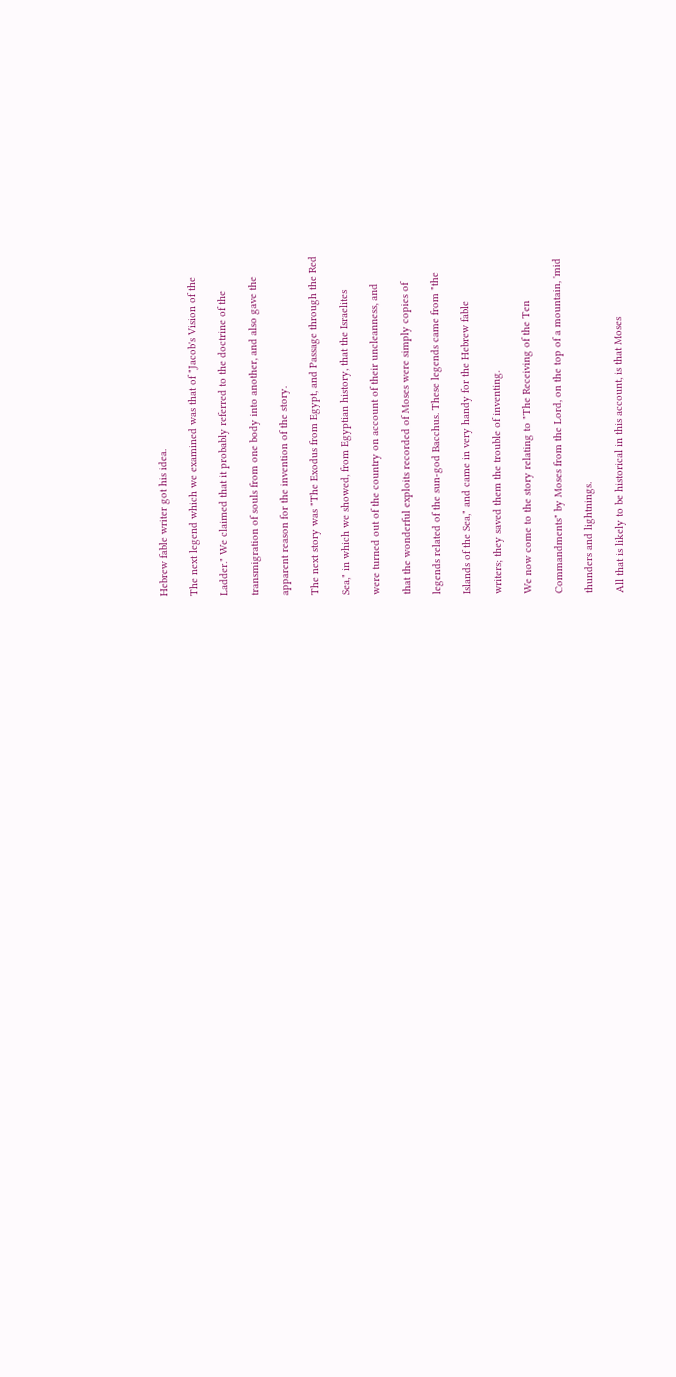Hebrew fable writer got his idea.

The next legend which we examined was that of "Jacob's Vision of the

Ladder." We claimed that it probably referred to the doctrine of the

transmigration of souls from one body into another, and also gave the

apparent reason for the invention of the story.

The next story was "The Exodus from Egypt, and Passage through the Red

Sea," in which we showed, from Egyptian history, that the Israelites

were turned out of the country on account of their uncleanness, and

that the wonderful exploits recorded of Moses were simply copies of

legends related of the sun-god Bacchus. These legends came from "the

Islands of the Sea," and came in very handy for the Hebrew fable

writers; they saved them the trouble of inventing.

We now come to the story relating to "The Receiving of the Ten

Commandments" by Moses from the Lord, on the top of a mountain, 'mid

thunders and lightnings.

All that is likely to be historical in this account, is that Moses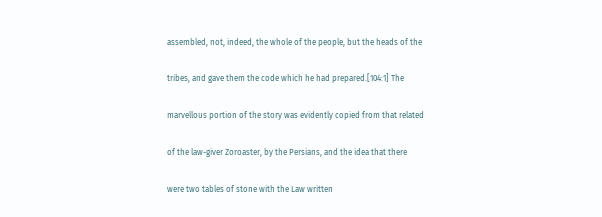assembled, not, indeed, the whole of the people, but the heads of the

tribes, and gave them the code which he had prepared.[104:1] The

marvellous portion of the story was evidently copied from that related

of the law-giver Zoroaster, by the Persians, and the idea that there

were two tables of stone with the Law written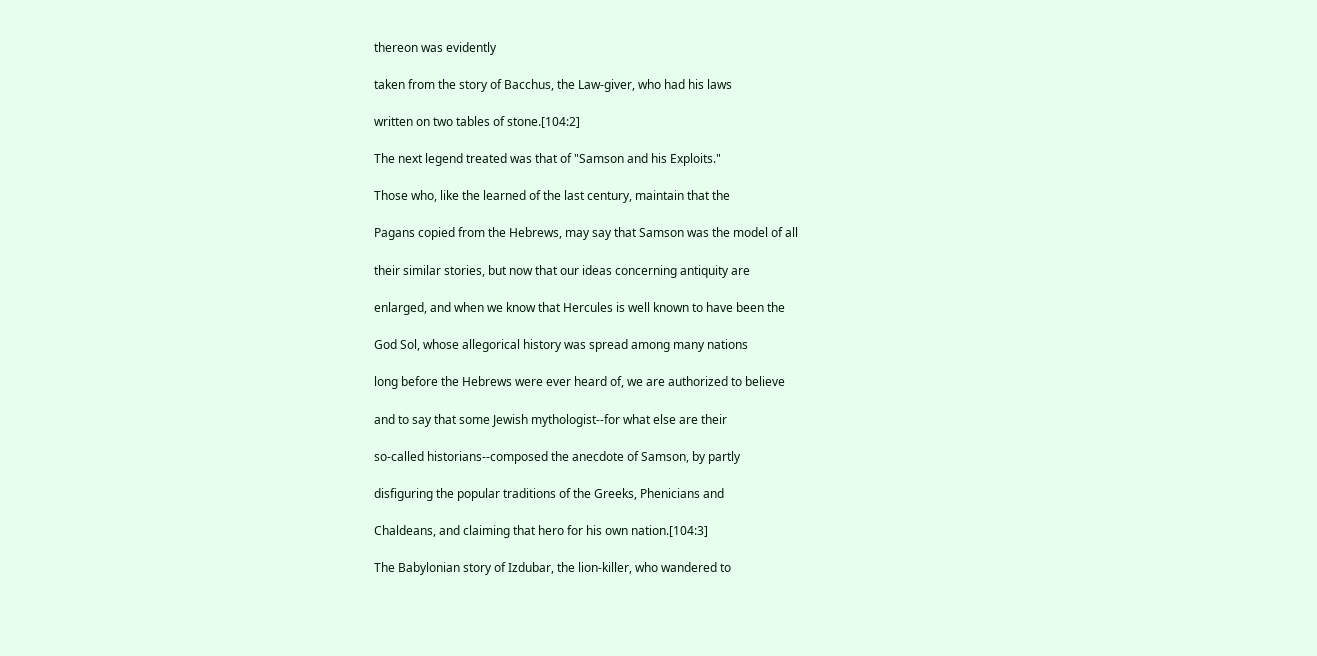thereon was evidently

taken from the story of Bacchus, the Law-giver, who had his laws

written on two tables of stone.[104:2]

The next legend treated was that of "Samson and his Exploits."

Those who, like the learned of the last century, maintain that the

Pagans copied from the Hebrews, may say that Samson was the model of all

their similar stories, but now that our ideas concerning antiquity are

enlarged, and when we know that Hercules is well known to have been the

God Sol, whose allegorical history was spread among many nations

long before the Hebrews were ever heard of, we are authorized to believe

and to say that some Jewish mythologist--for what else are their

so-called historians--composed the anecdote of Samson, by partly

disfiguring the popular traditions of the Greeks, Phenicians and

Chaldeans, and claiming that hero for his own nation.[104:3]

The Babylonian story of Izdubar, the lion-killer, who wandered to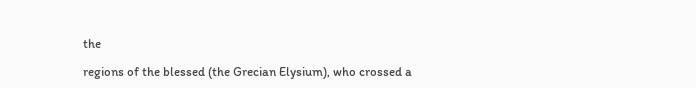the

regions of the blessed (the Grecian Elysium), who crossed a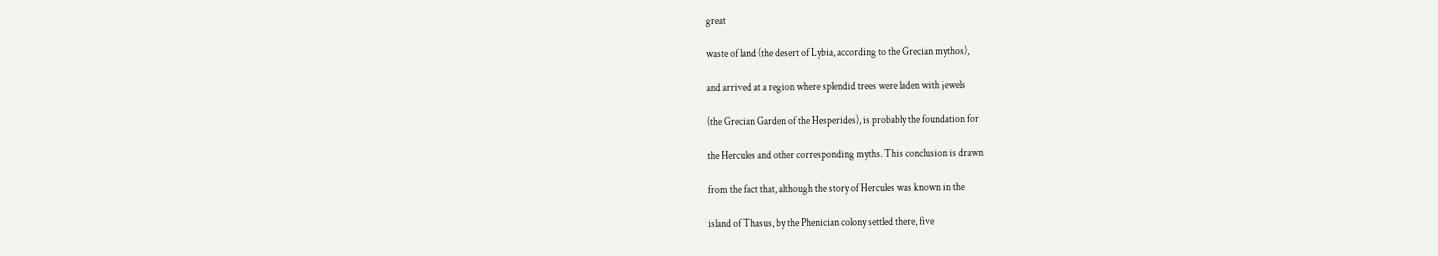great

waste of land (the desert of Lybia, according to the Grecian mythos),

and arrived at a region where splendid trees were laden with jewels

(the Grecian Garden of the Hesperides), is probably the foundation for

the Hercules and other corresponding myths. This conclusion is drawn

from the fact that, although the story of Hercules was known in the

island of Thasus, by the Phenician colony settled there, five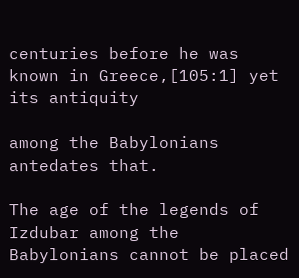centuries before he was known in Greece,[105:1] yet its antiquity

among the Babylonians antedates that.

The age of the legends of Izdubar among the Babylonians cannot be placed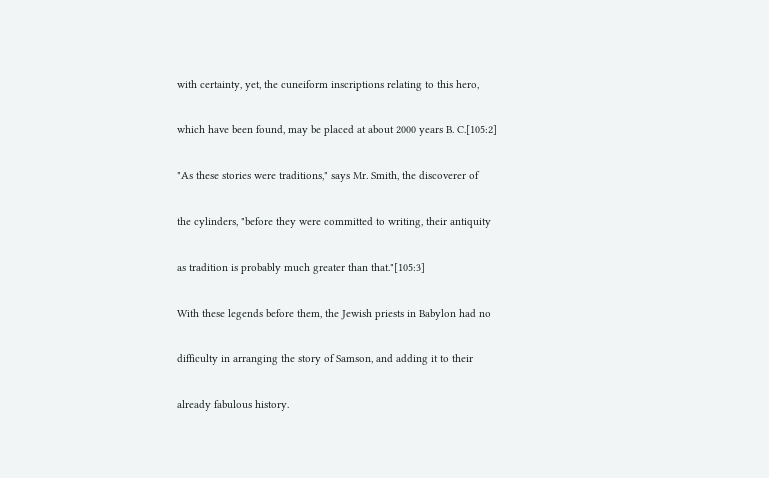with certainty, yet, the cuneiform inscriptions relating to this hero,

which have been found, may be placed at about 2000 years B. C.[105:2]

"As these stories were traditions," says Mr. Smith, the discoverer of

the cylinders, "before they were committed to writing, their antiquity

as tradition is probably much greater than that."[105:3]

With these legends before them, the Jewish priests in Babylon had no

difficulty in arranging the story of Samson, and adding it to their

already fabulous history.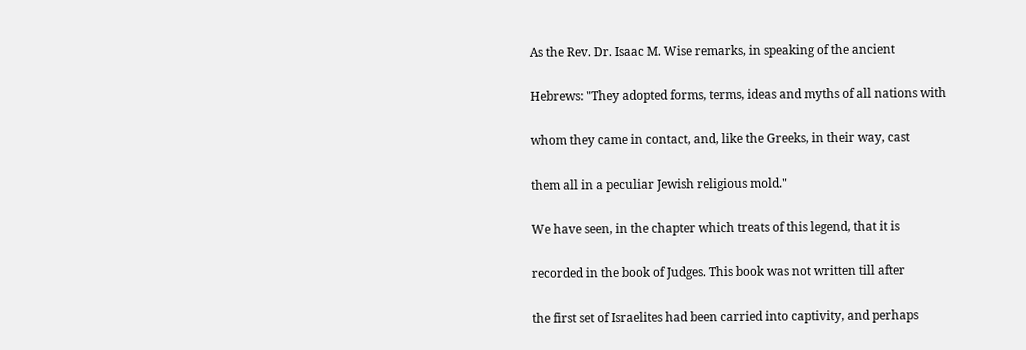As the Rev. Dr. Isaac M. Wise remarks, in speaking of the ancient

Hebrews: "They adopted forms, terms, ideas and myths of all nations with

whom they came in contact, and, like the Greeks, in their way, cast

them all in a peculiar Jewish religious mold."

We have seen, in the chapter which treats of this legend, that it is

recorded in the book of Judges. This book was not written till after

the first set of Israelites had been carried into captivity, and perhaps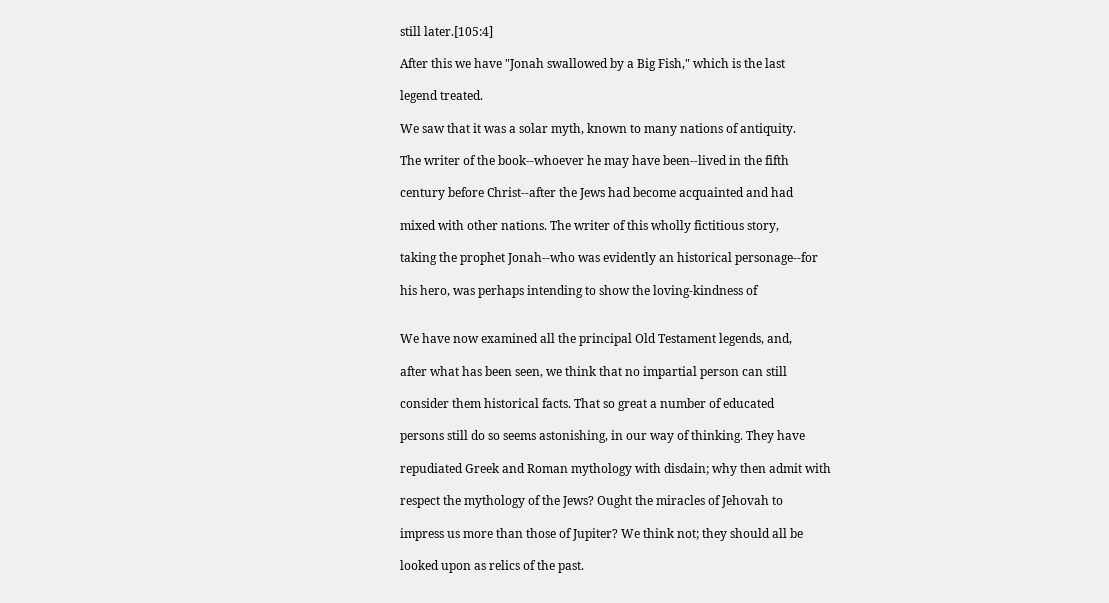still later.[105:4]

After this we have "Jonah swallowed by a Big Fish," which is the last

legend treated.

We saw that it was a solar myth, known to many nations of antiquity.

The writer of the book--whoever he may have been--lived in the fifth

century before Christ--after the Jews had become acquainted and had

mixed with other nations. The writer of this wholly fictitious story,

taking the prophet Jonah--who was evidently an historical personage--for

his hero, was perhaps intending to show the loving-kindness of


We have now examined all the principal Old Testament legends, and,

after what has been seen, we think that no impartial person can still

consider them historical facts. That so great a number of educated

persons still do so seems astonishing, in our way of thinking. They have

repudiated Greek and Roman mythology with disdain; why then admit with

respect the mythology of the Jews? Ought the miracles of Jehovah to

impress us more than those of Jupiter? We think not; they should all be

looked upon as relics of the past.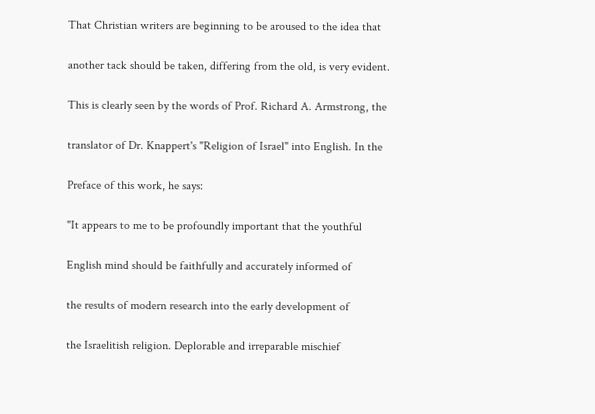That Christian writers are beginning to be aroused to the idea that

another tack should be taken, differing from the old, is very evident.

This is clearly seen by the words of Prof. Richard A. Armstrong, the

translator of Dr. Knappert's "Religion of Israel" into English. In the

Preface of this work, he says:

"It appears to me to be profoundly important that the youthful

English mind should be faithfully and accurately informed of

the results of modern research into the early development of

the Israelitish religion. Deplorable and irreparable mischief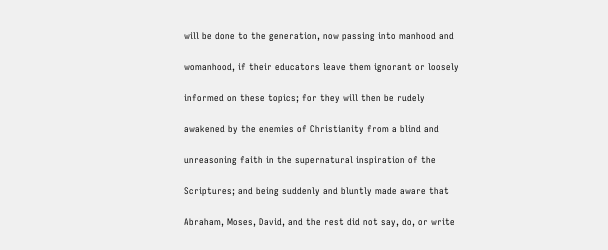will be done to the generation, now passing into manhood and

womanhood, if their educators leave them ignorant or loosely

informed on these topics; for they will then be rudely

awakened by the enemies of Christianity from a blind and

unreasoning faith in the supernatural inspiration of the

Scriptures; and being suddenly and bluntly made aware that

Abraham, Moses, David, and the rest did not say, do, or write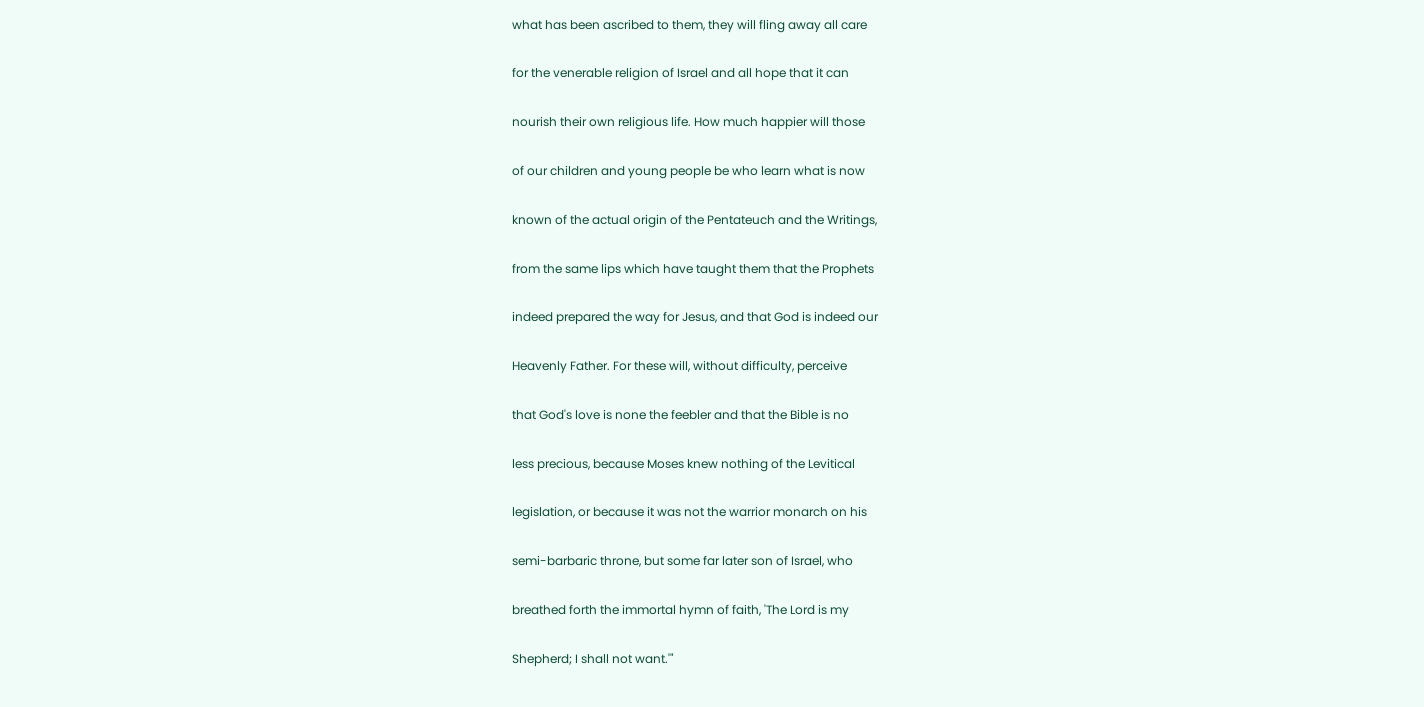what has been ascribed to them, they will fling away all care

for the venerable religion of Israel and all hope that it can

nourish their own religious life. How much happier will those

of our children and young people be who learn what is now

known of the actual origin of the Pentateuch and the Writings,

from the same lips which have taught them that the Prophets

indeed prepared the way for Jesus, and that God is indeed our

Heavenly Father. For these will, without difficulty, perceive

that God's love is none the feebler and that the Bible is no

less precious, because Moses knew nothing of the Levitical

legislation, or because it was not the warrior monarch on his

semi-barbaric throne, but some far later son of Israel, who

breathed forth the immortal hymn of faith, 'The Lord is my

Shepherd; I shall not want.'"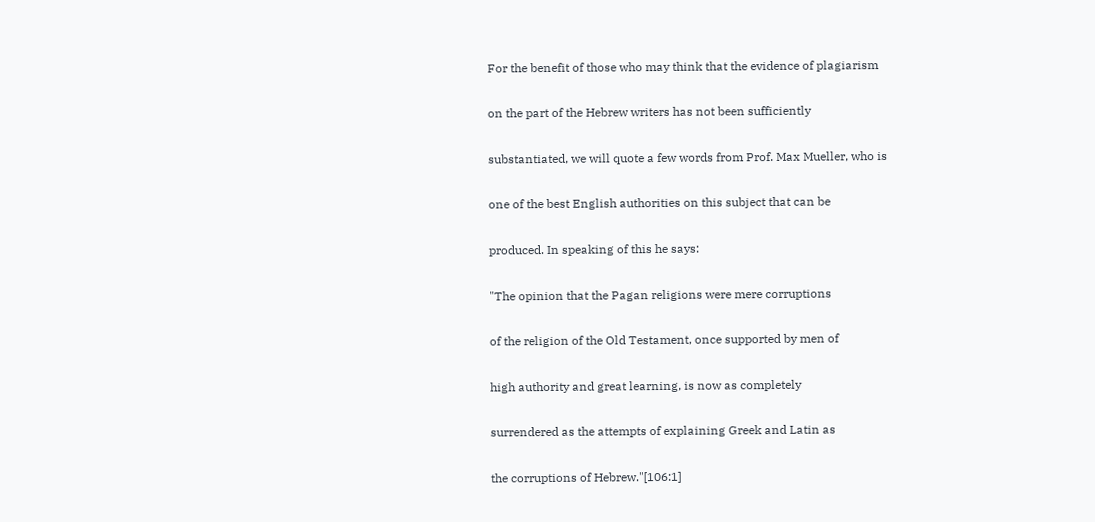For the benefit of those who may think that the evidence of plagiarism

on the part of the Hebrew writers has not been sufficiently

substantiated, we will quote a few words from Prof. Max Mueller, who is

one of the best English authorities on this subject that can be

produced. In speaking of this he says:

"The opinion that the Pagan religions were mere corruptions

of the religion of the Old Testament, once supported by men of

high authority and great learning, is now as completely

surrendered as the attempts of explaining Greek and Latin as

the corruptions of Hebrew."[106:1]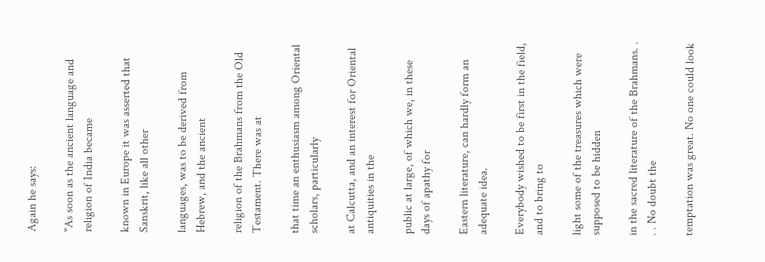Again he says:

"As soon as the ancient language and religion of India became

known in Europe it was asserted that Sanskrit, like all other

languages, was to be derived from Hebrew, and the ancient

religion of the Brahmans from the Old Testament. There was at

that time an enthusiasm among Oriental scholars, particularly

at Calcutta, and an interest for Oriental antiquities in the

public at large, of which we, in these days of apathy for

Eastern literature, can hardly form an adequate idea.

Everybody wished to be first in the field, and to bring to

light some of the treasures which were supposed to be hidden

in the sacred literature of the Brahmans. . . . No doubt the

temptation was great. No one could look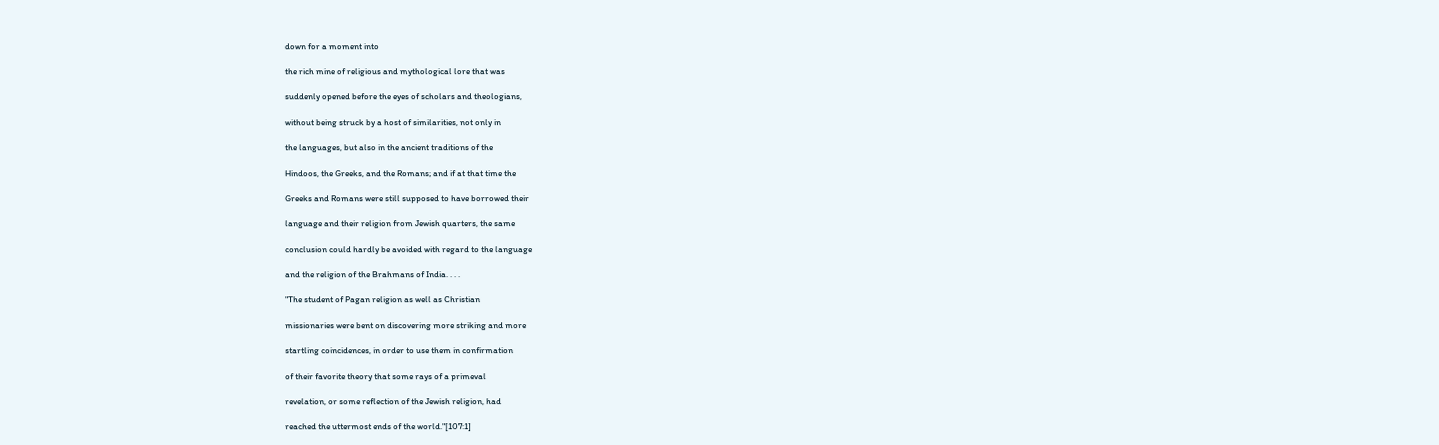down for a moment into

the rich mine of religious and mythological lore that was

suddenly opened before the eyes of scholars and theologians,

without being struck by a host of similarities, not only in

the languages, but also in the ancient traditions of the

Hindoos, the Greeks, and the Romans; and if at that time the

Greeks and Romans were still supposed to have borrowed their

language and their religion from Jewish quarters, the same

conclusion could hardly be avoided with regard to the language

and the religion of the Brahmans of India. . . .

"The student of Pagan religion as well as Christian

missionaries were bent on discovering more striking and more

startling coincidences, in order to use them in confirmation

of their favorite theory that some rays of a primeval

revelation, or some reflection of the Jewish religion, had

reached the uttermost ends of the world."[107:1]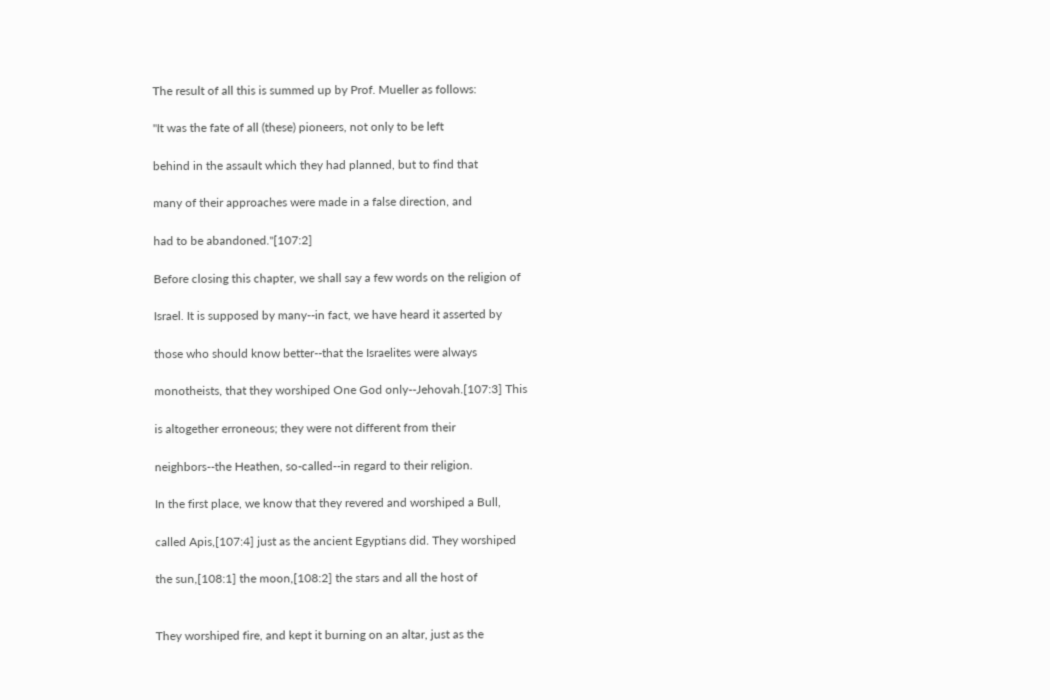The result of all this is summed up by Prof. Mueller as follows:

"It was the fate of all (these) pioneers, not only to be left

behind in the assault which they had planned, but to find that

many of their approaches were made in a false direction, and

had to be abandoned."[107:2]

Before closing this chapter, we shall say a few words on the religion of

Israel. It is supposed by many--in fact, we have heard it asserted by

those who should know better--that the Israelites were always

monotheists, that they worshiped One God only--Jehovah.[107:3] This

is altogether erroneous; they were not different from their

neighbors--the Heathen, so-called--in regard to their religion.

In the first place, we know that they revered and worshiped a Bull,

called Apis,[107:4] just as the ancient Egyptians did. They worshiped

the sun,[108:1] the moon,[108:2] the stars and all the host of


They worshiped fire, and kept it burning on an altar, just as the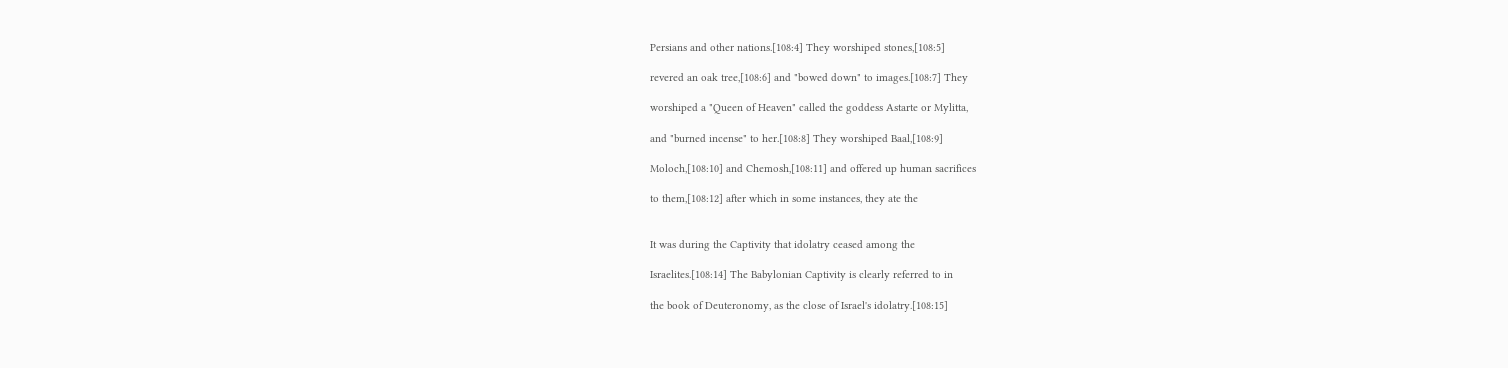Persians and other nations.[108:4] They worshiped stones,[108:5]

revered an oak tree,[108:6] and "bowed down" to images.[108:7] They

worshiped a "Queen of Heaven" called the goddess Astarte or Mylitta,

and "burned incense" to her.[108:8] They worshiped Baal,[108:9]

Moloch,[108:10] and Chemosh,[108:11] and offered up human sacrifices

to them,[108:12] after which in some instances, they ate the


It was during the Captivity that idolatry ceased among the

Israelites.[108:14] The Babylonian Captivity is clearly referred to in

the book of Deuteronomy, as the close of Israel's idolatry.[108:15]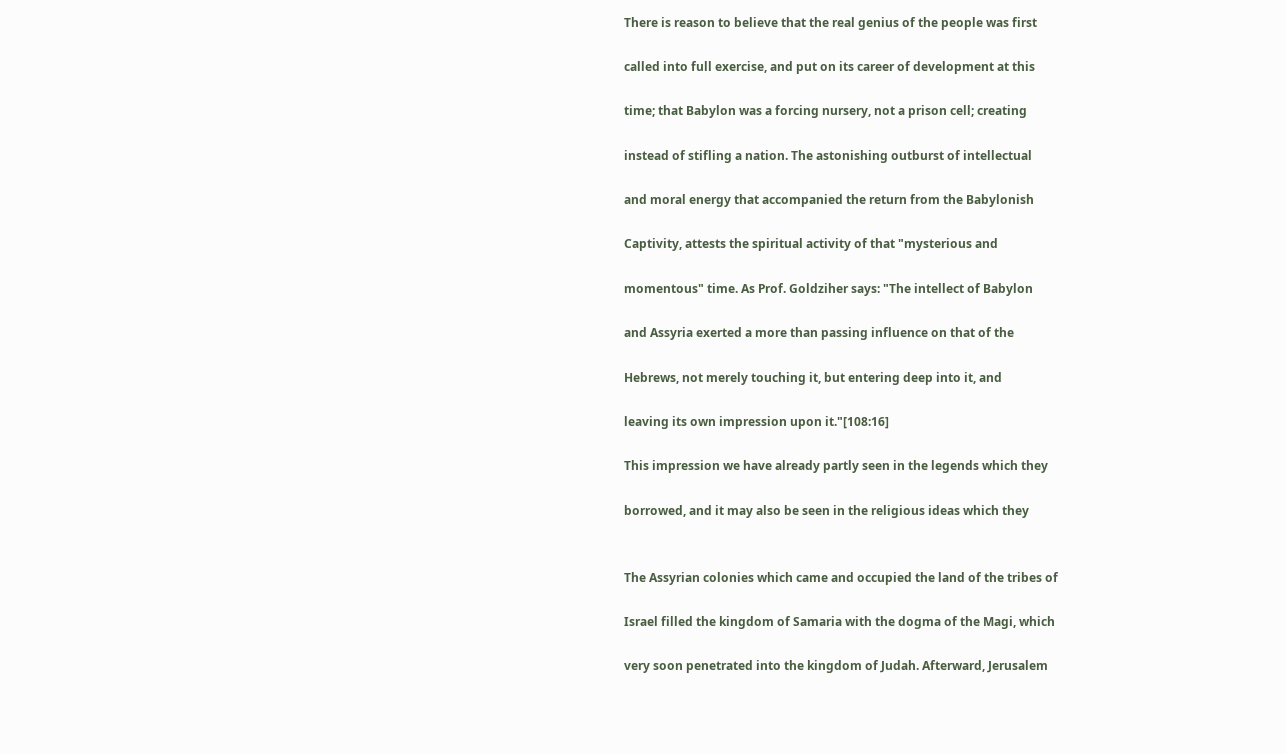There is reason to believe that the real genius of the people was first

called into full exercise, and put on its career of development at this

time; that Babylon was a forcing nursery, not a prison cell; creating

instead of stifling a nation. The astonishing outburst of intellectual

and moral energy that accompanied the return from the Babylonish

Captivity, attests the spiritual activity of that "mysterious and

momentous" time. As Prof. Goldziher says: "The intellect of Babylon

and Assyria exerted a more than passing influence on that of the

Hebrews, not merely touching it, but entering deep into it, and

leaving its own impression upon it."[108:16]

This impression we have already partly seen in the legends which they

borrowed, and it may also be seen in the religious ideas which they


The Assyrian colonies which came and occupied the land of the tribes of

Israel filled the kingdom of Samaria with the dogma of the Magi, which

very soon penetrated into the kingdom of Judah. Afterward, Jerusalem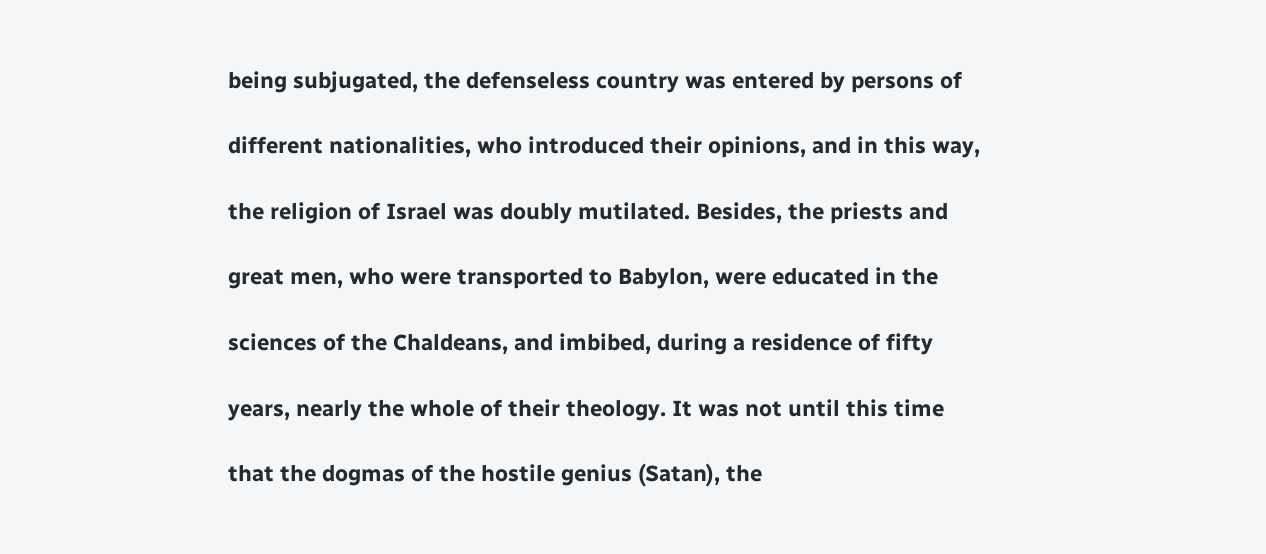being subjugated, the defenseless country was entered by persons of

different nationalities, who introduced their opinions, and in this way,

the religion of Israel was doubly mutilated. Besides, the priests and

great men, who were transported to Babylon, were educated in the

sciences of the Chaldeans, and imbibed, during a residence of fifty

years, nearly the whole of their theology. It was not until this time

that the dogmas of the hostile genius (Satan), the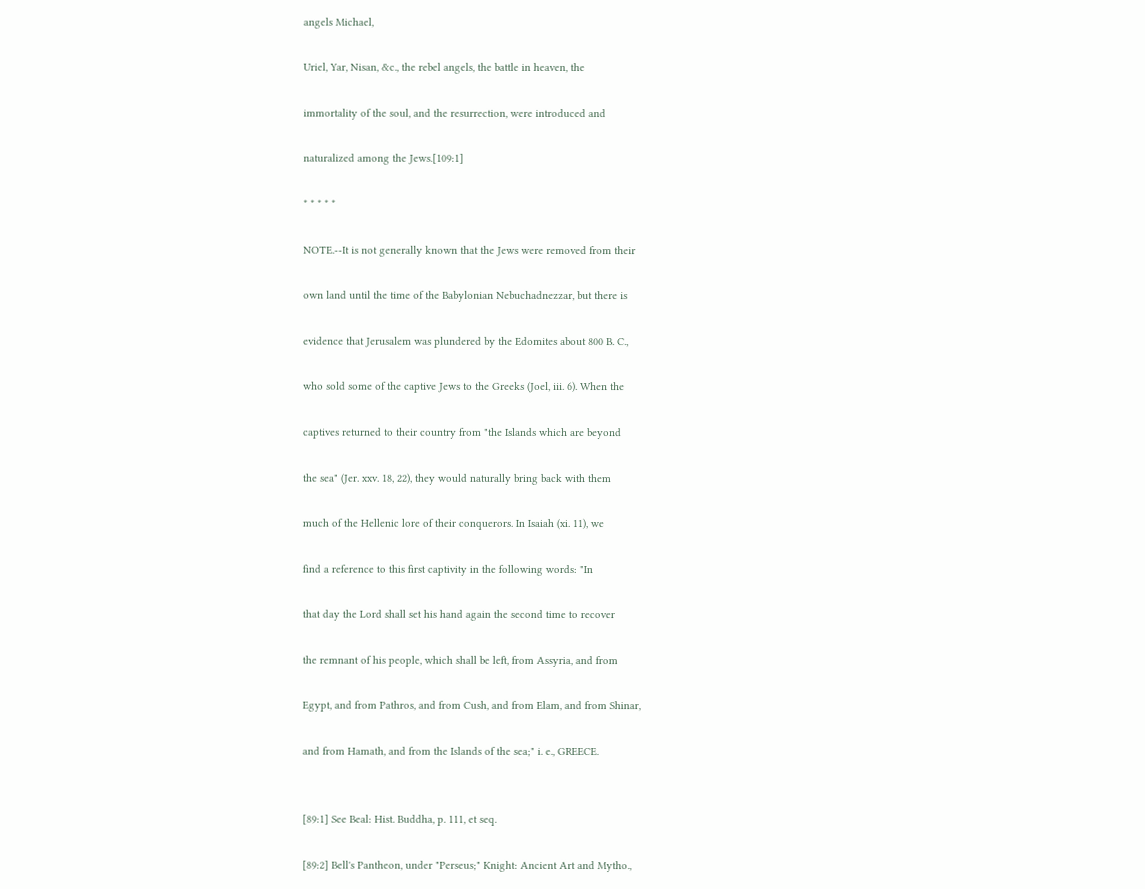angels Michael,

Uriel, Yar, Nisan, &c., the rebel angels, the battle in heaven, the

immortality of the soul, and the resurrection, were introduced and

naturalized among the Jews.[109:1]

* * * * *

NOTE.--It is not generally known that the Jews were removed from their

own land until the time of the Babylonian Nebuchadnezzar, but there is

evidence that Jerusalem was plundered by the Edomites about 800 B. C.,

who sold some of the captive Jews to the Greeks (Joel, iii. 6). When the

captives returned to their country from "the Islands which are beyond

the sea" (Jer. xxv. 18, 22), they would naturally bring back with them

much of the Hellenic lore of their conquerors. In Isaiah (xi. 11), we

find a reference to this first captivity in the following words: "In

that day the Lord shall set his hand again the second time to recover

the remnant of his people, which shall be left, from Assyria, and from

Egypt, and from Pathros, and from Cush, and from Elam, and from Shinar,

and from Hamath, and from the Islands of the sea;" i. e., GREECE.


[89:1] See Beal: Hist. Buddha, p. 111, et seq.

[89:2] Bell's Pantheon, under "Perseus;" Knight: Ancient Art and Mytho.,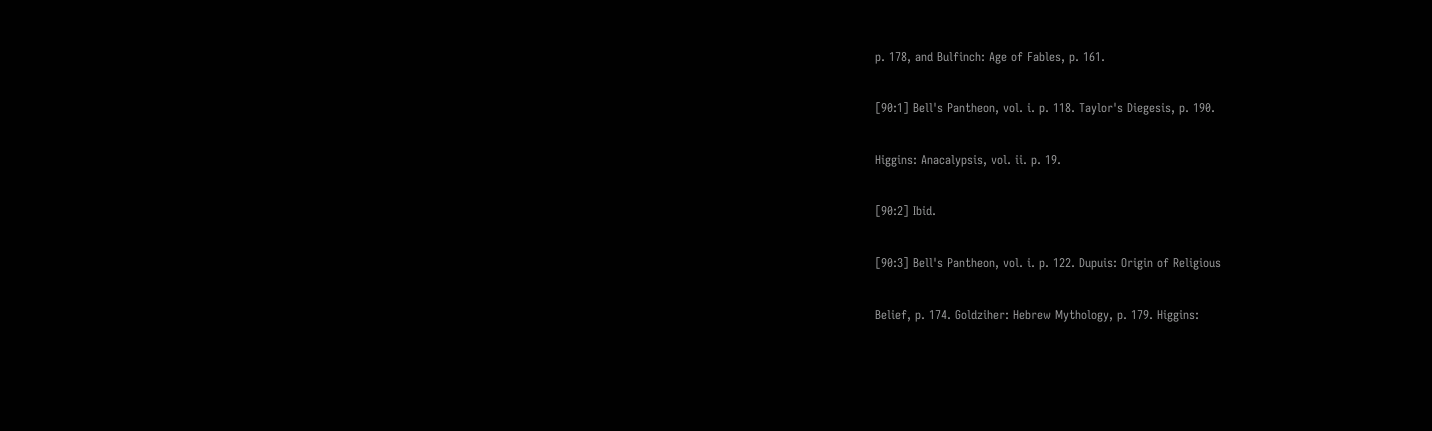p. 178, and Bulfinch: Age of Fables, p. 161.

[90:1] Bell's Pantheon, vol. i. p. 118. Taylor's Diegesis, p. 190.

Higgins: Anacalypsis, vol. ii. p. 19.

[90:2] Ibid.

[90:3] Bell's Pantheon, vol. i. p. 122. Dupuis: Origin of Religious

Belief, p. 174. Goldziher: Hebrew Mythology, p. 179. Higgins: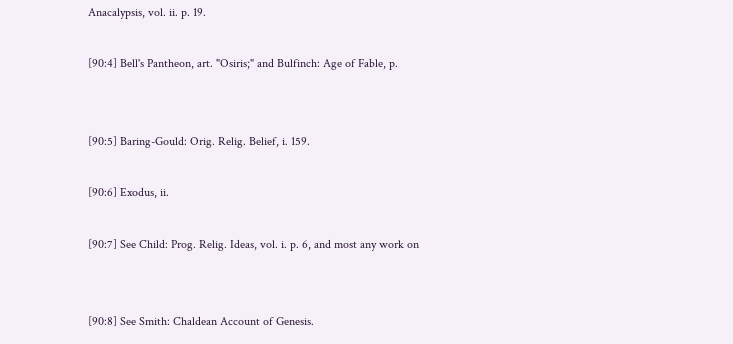Anacalypsis, vol. ii. p. 19.

[90:4] Bell's Pantheon, art. "Osiris;" and Bulfinch: Age of Fable, p.


[90:5] Baring-Gould: Orig. Relig. Belief, i. 159.

[90:6] Exodus, ii.

[90:7] See Child: Prog. Relig. Ideas, vol. i. p. 6, and most any work on


[90:8] See Smith: Chaldean Account of Genesis.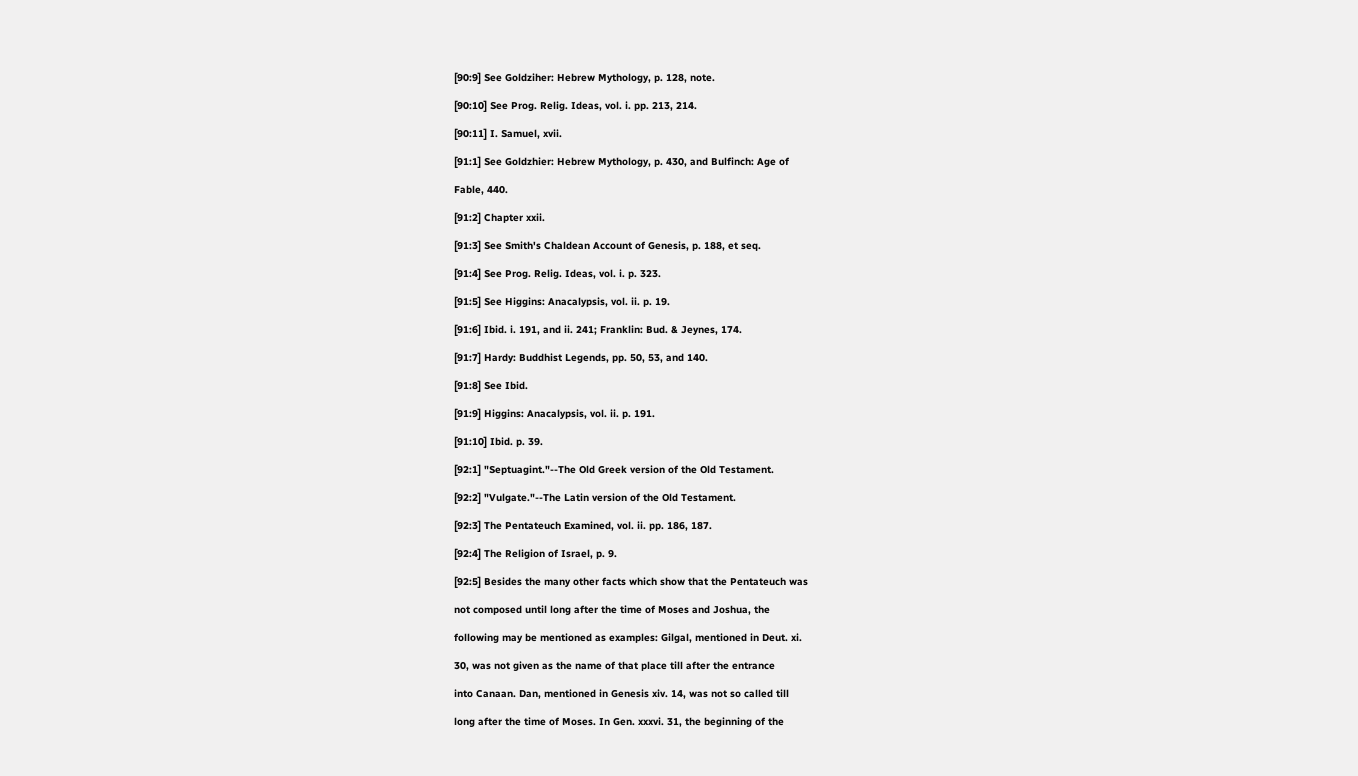[90:9] See Goldziher: Hebrew Mythology, p. 128, note.

[90:10] See Prog. Relig. Ideas, vol. i. pp. 213, 214.

[90:11] I. Samuel, xvii.

[91:1] See Goldzhier: Hebrew Mythology, p. 430, and Bulfinch: Age of

Fable, 440.

[91:2] Chapter xxii.

[91:3] See Smith's Chaldean Account of Genesis, p. 188, et seq.

[91:4] See Prog. Relig. Ideas, vol. i. p. 323.

[91:5] See Higgins: Anacalypsis, vol. ii. p. 19.

[91:6] Ibid. i. 191, and ii. 241; Franklin: Bud. & Jeynes, 174.

[91:7] Hardy: Buddhist Legends, pp. 50, 53, and 140.

[91:8] See Ibid.

[91:9] Higgins: Anacalypsis, vol. ii. p. 191.

[91:10] Ibid. p. 39.

[92:1] "Septuagint."--The Old Greek version of the Old Testament.

[92:2] "Vulgate."--The Latin version of the Old Testament.

[92:3] The Pentateuch Examined, vol. ii. pp. 186, 187.

[92:4] The Religion of Israel, p. 9.

[92:5] Besides the many other facts which show that the Pentateuch was

not composed until long after the time of Moses and Joshua, the

following may be mentioned as examples: Gilgal, mentioned in Deut. xi.

30, was not given as the name of that place till after the entrance

into Canaan. Dan, mentioned in Genesis xiv. 14, was not so called till

long after the time of Moses. In Gen. xxxvi. 31, the beginning of the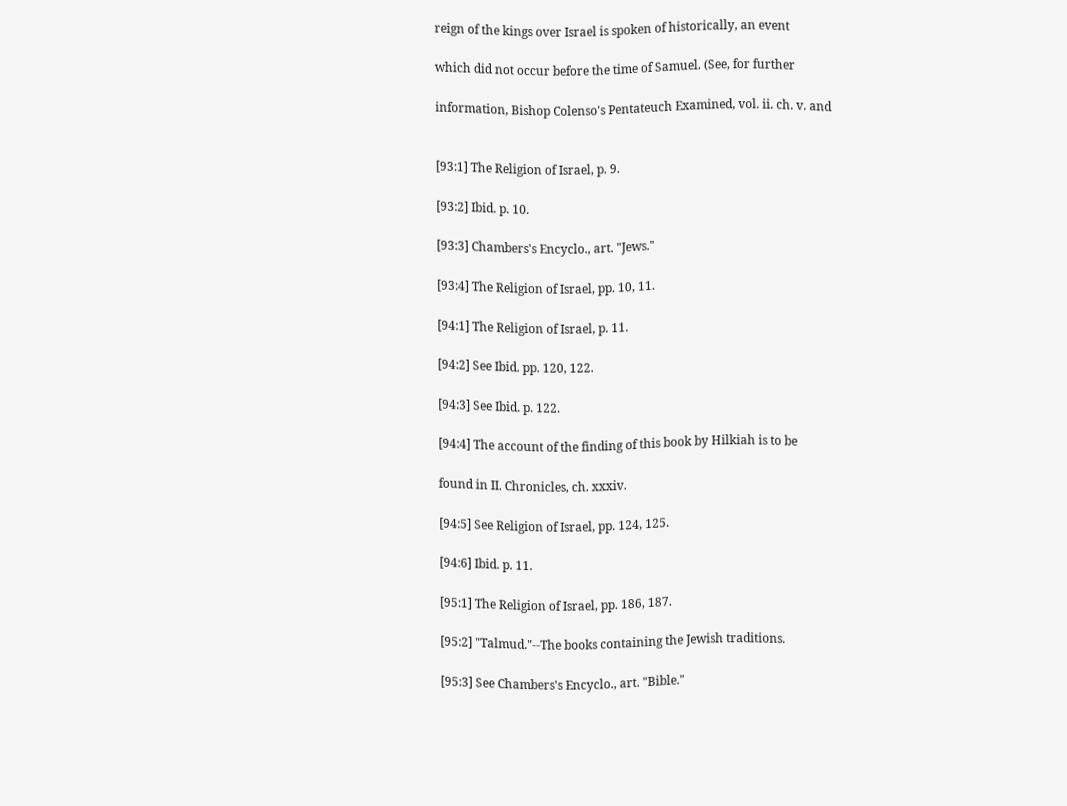reign of the kings over Israel is spoken of historically, an event

which did not occur before the time of Samuel. (See, for further

information, Bishop Colenso's Pentateuch Examined, vol. ii. ch. v. and


[93:1] The Religion of Israel, p. 9.

[93:2] Ibid. p. 10.

[93:3] Chambers's Encyclo., art. "Jews."

[93:4] The Religion of Israel, pp. 10, 11.

[94:1] The Religion of Israel, p. 11.

[94:2] See Ibid. pp. 120, 122.

[94:3] See Ibid. p. 122.

[94:4] The account of the finding of this book by Hilkiah is to be

found in II. Chronicles, ch. xxxiv.

[94:5] See Religion of Israel, pp. 124, 125.

[94:6] Ibid. p. 11.

[95:1] The Religion of Israel, pp. 186, 187.

[95:2] "Talmud."--The books containing the Jewish traditions.

[95:3] See Chambers's Encyclo., art. "Bible."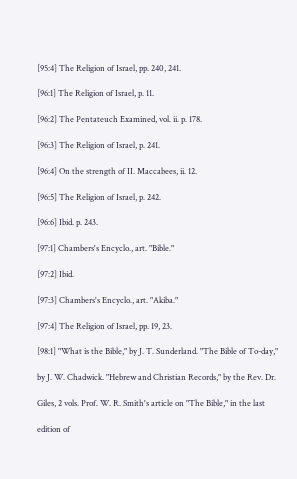[95:4] The Religion of Israel, pp. 240, 241.

[96:1] The Religion of Israel, p. 11.

[96:2] The Pentateuch Examined, vol. ii. p. 178.

[96:3] The Religion of Israel, p. 241.

[96:4] On the strength of II. Maccabees, ii. 12.

[96:5] The Religion of Israel, p. 242.

[96:6] Ibid. p. 243.

[97:1] Chambers's Encyclo., art. "Bible."

[97:2] Ibid.

[97:3] Chambers's Encyclo., art. "Akiba."

[97:4] The Religion of Israel, pp. 19, 23.

[98:1] "What is the Bible," by J. T. Sunderland. "The Bible of To-day,"

by J. W. Chadwick. "Hebrew and Christian Records," by the Rev. Dr.

Giles, 2 vols. Prof. W. R. Smith's article on "The Bible," in the last

edition of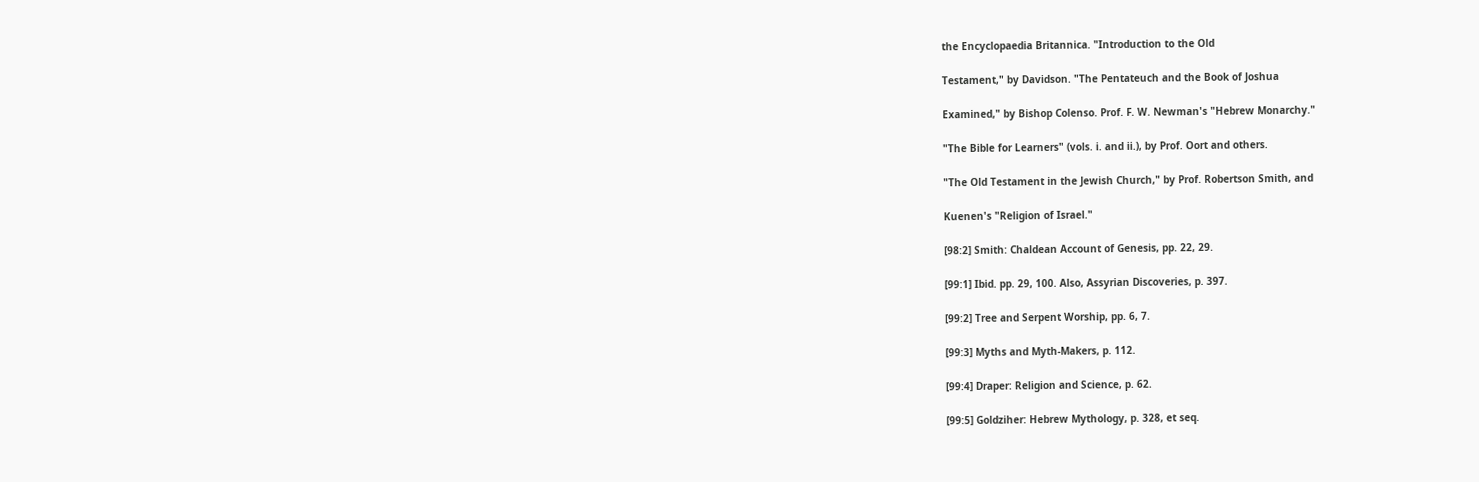the Encyclopaedia Britannica. "Introduction to the Old

Testament," by Davidson. "The Pentateuch and the Book of Joshua

Examined," by Bishop Colenso. Prof. F. W. Newman's "Hebrew Monarchy."

"The Bible for Learners" (vols. i. and ii.), by Prof. Oort and others.

"The Old Testament in the Jewish Church," by Prof. Robertson Smith, and

Kuenen's "Religion of Israel."

[98:2] Smith: Chaldean Account of Genesis, pp. 22, 29.

[99:1] Ibid. pp. 29, 100. Also, Assyrian Discoveries, p. 397.

[99:2] Tree and Serpent Worship, pp. 6, 7.

[99:3] Myths and Myth-Makers, p. 112.

[99:4] Draper: Religion and Science, p. 62.

[99:5] Goldziher: Hebrew Mythology, p. 328, et seq.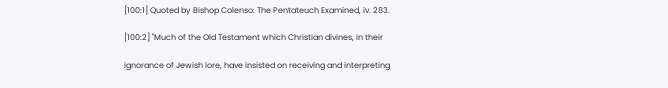[100:1] Quoted by Bishop Colenso: The Pentateuch Examined, iv. 283.

[100:2] "Much of the Old Testament which Christian divines, in their

ignorance of Jewish lore, have insisted on receiving and interpreting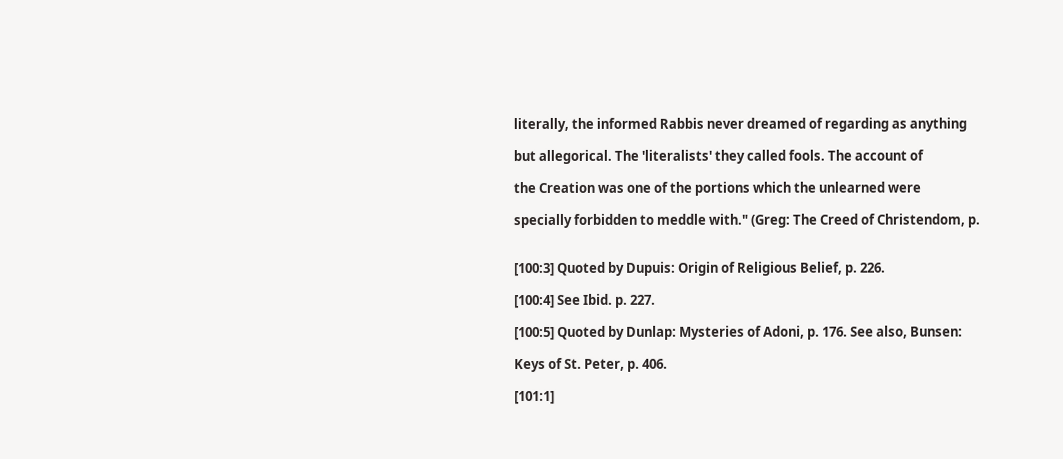literally, the informed Rabbis never dreamed of regarding as anything

but allegorical. The 'literalists' they called fools. The account of

the Creation was one of the portions which the unlearned were

specially forbidden to meddle with." (Greg: The Creed of Christendom, p.


[100:3] Quoted by Dupuis: Origin of Religious Belief, p. 226.

[100:4] See Ibid. p. 227.

[100:5] Quoted by Dunlap: Mysteries of Adoni, p. 176. See also, Bunsen:

Keys of St. Peter, p. 406.

[101:1]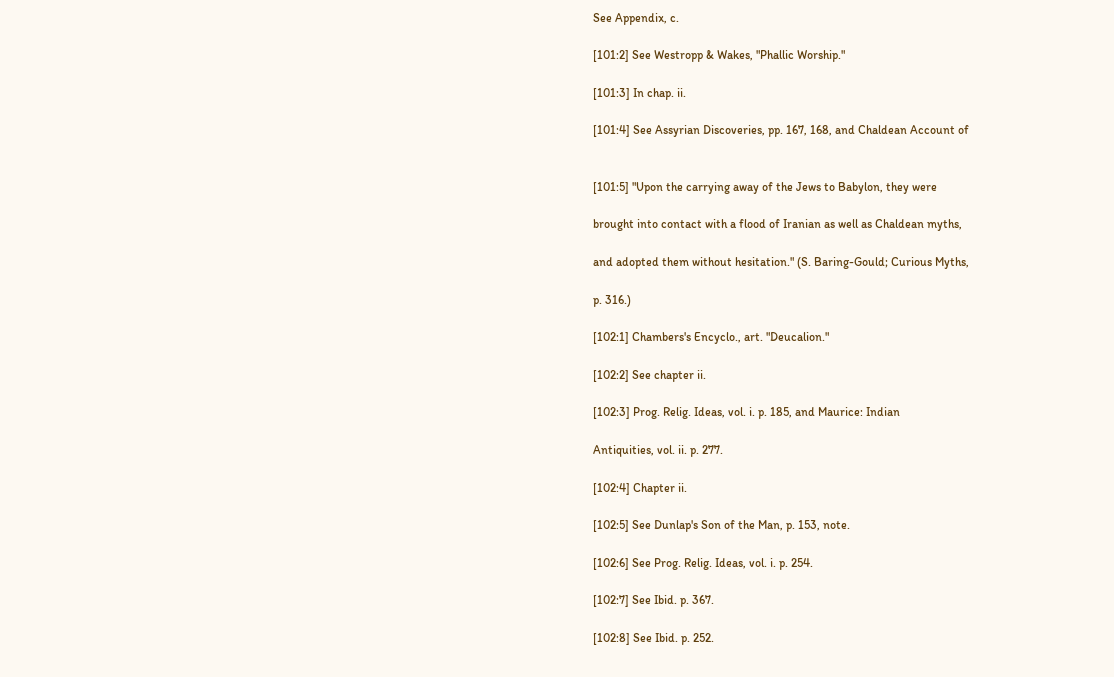See Appendix, c.

[101:2] See Westropp & Wakes, "Phallic Worship."

[101:3] In chap. ii.

[101:4] See Assyrian Discoveries, pp. 167, 168, and Chaldean Account of


[101:5] "Upon the carrying away of the Jews to Babylon, they were

brought into contact with a flood of Iranian as well as Chaldean myths,

and adopted them without hesitation." (S. Baring-Gould; Curious Myths,

p. 316.)

[102:1] Chambers's Encyclo., art. "Deucalion."

[102:2] See chapter ii.

[102:3] Prog. Relig. Ideas, vol. i. p. 185, and Maurice: Indian

Antiquities, vol. ii. p. 277.

[102:4] Chapter ii.

[102:5] See Dunlap's Son of the Man, p. 153, note.

[102:6] See Prog. Relig. Ideas, vol. i. p. 254.

[102:7] See Ibid. p. 367.

[102:8] See Ibid. p. 252.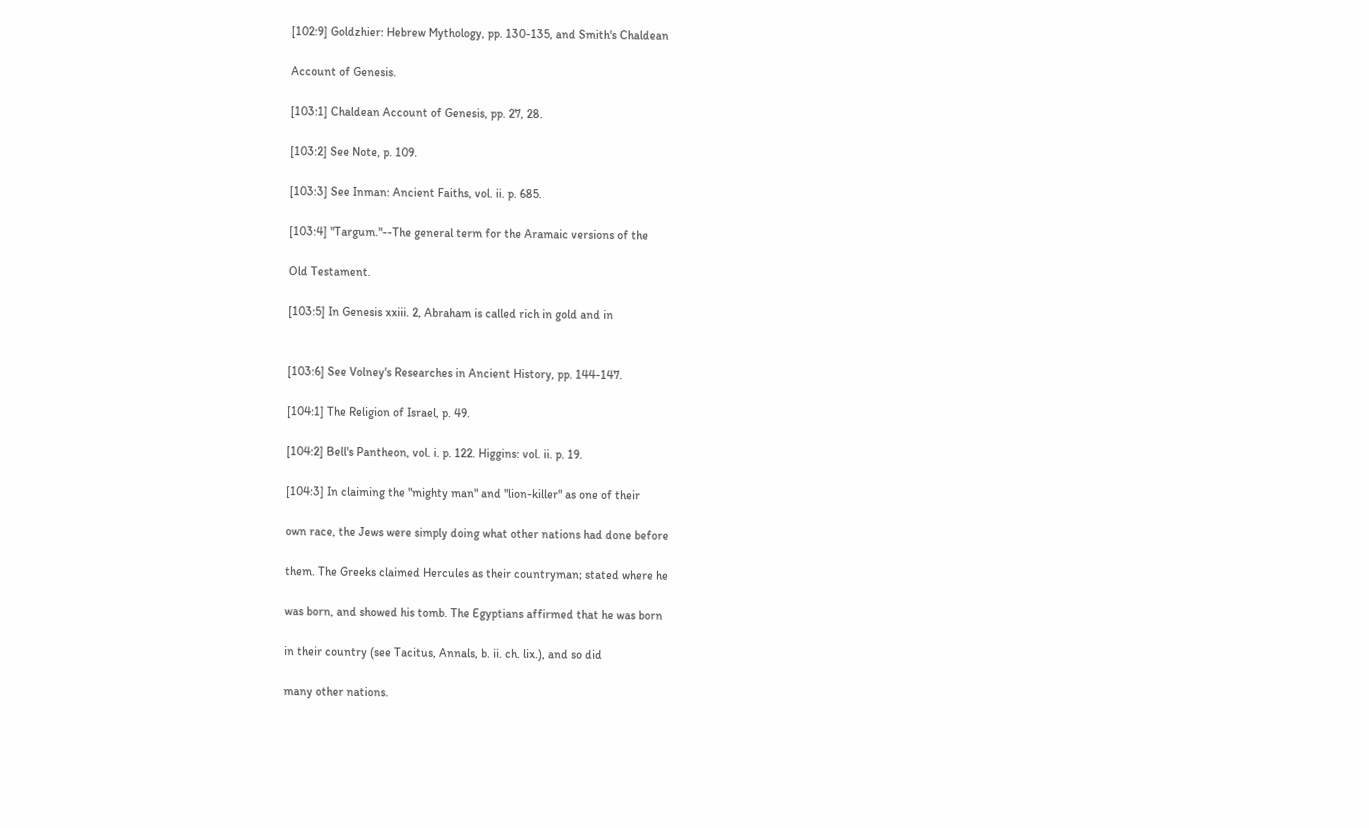[102:9] Goldzhier: Hebrew Mythology, pp. 130-135, and Smith's Chaldean

Account of Genesis.

[103:1] Chaldean Account of Genesis, pp. 27, 28.

[103:2] See Note, p. 109.

[103:3] See Inman: Ancient Faiths, vol. ii. p. 685.

[103:4] "Targum."--The general term for the Aramaic versions of the

Old Testament.

[103:5] In Genesis xxiii. 2, Abraham is called rich in gold and in


[103:6] See Volney's Researches in Ancient History, pp. 144-147.

[104:1] The Religion of Israel, p. 49.

[104:2] Bell's Pantheon, vol. i. p. 122. Higgins: vol. ii. p. 19.

[104:3] In claiming the "mighty man" and "lion-killer" as one of their

own race, the Jews were simply doing what other nations had done before

them. The Greeks claimed Hercules as their countryman; stated where he

was born, and showed his tomb. The Egyptians affirmed that he was born

in their country (see Tacitus, Annals, b. ii. ch. lix.), and so did

many other nations.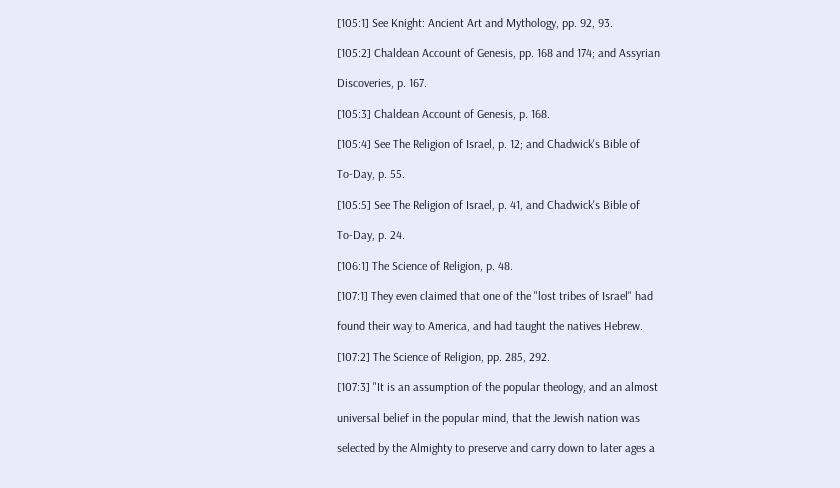[105:1] See Knight: Ancient Art and Mythology, pp. 92, 93.

[105:2] Chaldean Account of Genesis, pp. 168 and 174; and Assyrian

Discoveries, p. 167.

[105:3] Chaldean Account of Genesis, p. 168.

[105:4] See The Religion of Israel, p. 12; and Chadwick's Bible of

To-Day, p. 55.

[105:5] See The Religion of Israel, p. 41, and Chadwick's Bible of

To-Day, p. 24.

[106:1] The Science of Religion, p. 48.

[107:1] They even claimed that one of the "lost tribes of Israel" had

found their way to America, and had taught the natives Hebrew.

[107:2] The Science of Religion, pp. 285, 292.

[107:3] "It is an assumption of the popular theology, and an almost

universal belief in the popular mind, that the Jewish nation was

selected by the Almighty to preserve and carry down to later ages a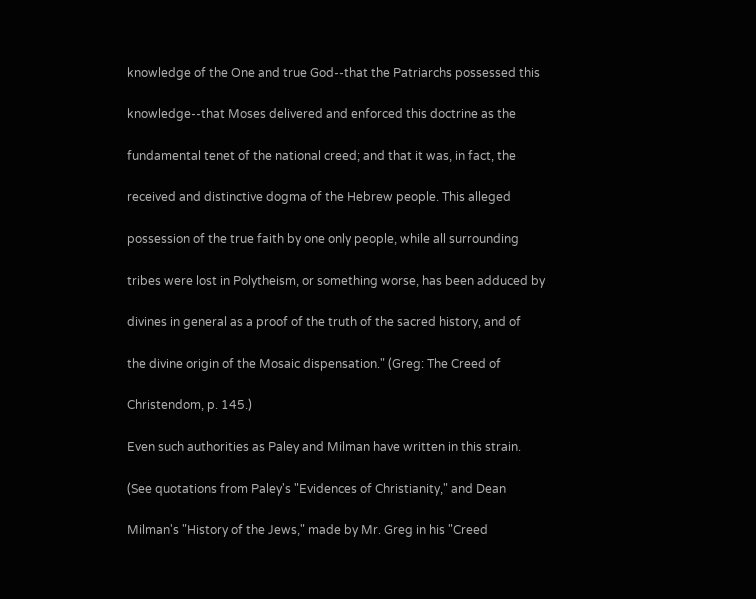knowledge of the One and true God--that the Patriarchs possessed this

knowledge--that Moses delivered and enforced this doctrine as the

fundamental tenet of the national creed; and that it was, in fact, the

received and distinctive dogma of the Hebrew people. This alleged

possession of the true faith by one only people, while all surrounding

tribes were lost in Polytheism, or something worse, has been adduced by

divines in general as a proof of the truth of the sacred history, and of

the divine origin of the Mosaic dispensation." (Greg: The Creed of

Christendom, p. 145.)

Even such authorities as Paley and Milman have written in this strain.

(See quotations from Paley's "Evidences of Christianity," and Dean

Milman's "History of the Jews," made by Mr. Greg in his "Creed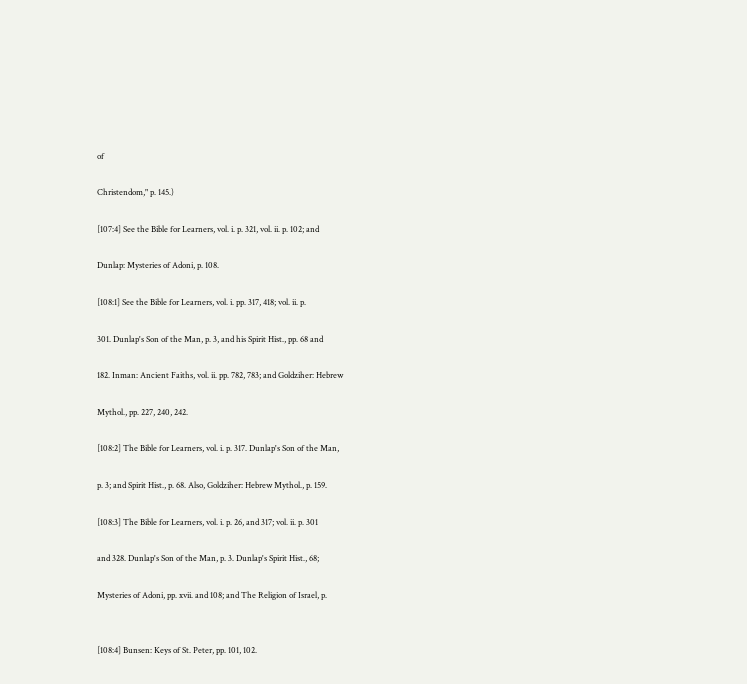of

Christendom," p. 145.)

[107:4] See the Bible for Learners, vol. i. p. 321, vol. ii. p. 102; and

Dunlap: Mysteries of Adoni, p. 108.

[108:1] See the Bible for Learners, vol. i. pp. 317, 418; vol. ii. p.

301. Dunlap's Son of the Man, p. 3, and his Spirit Hist., pp. 68 and

182. Inman: Ancient Faiths, vol. ii. pp. 782, 783; and Goldziher: Hebrew

Mythol., pp. 227, 240, 242.

[108:2] The Bible for Learners, vol. i. p. 317. Dunlap's Son of the Man,

p. 3; and Spirit Hist., p. 68. Also, Goldziher: Hebrew Mythol., p. 159.

[108:3] The Bible for Learners, vol. i. p. 26, and 317; vol. ii. p. 301

and 328. Dunlap's Son of the Man, p. 3. Dunlap's Spirit Hist., 68;

Mysteries of Adoni, pp. xvii. and 108; and The Religion of Israel, p.


[108:4] Bunsen: Keys of St. Peter, pp. 101, 102.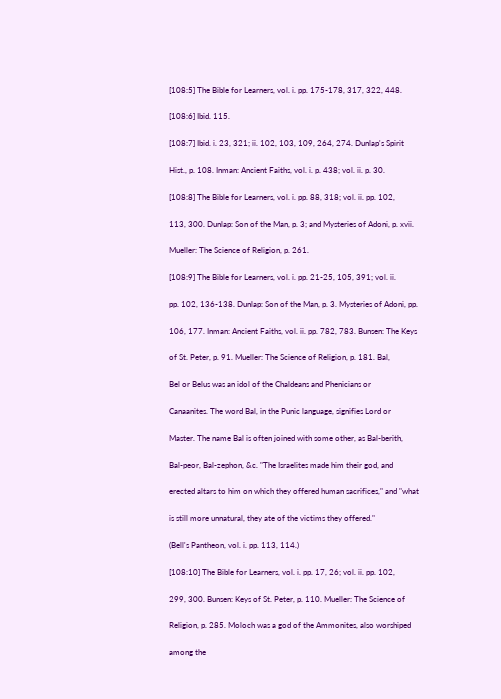[108:5] The Bible for Learners, vol. i. pp. 175-178, 317, 322, 448.

[108:6] Ibid. 115.

[108:7] Ibid. i. 23, 321; ii. 102, 103, 109, 264, 274. Dunlap's Spirit

Hist., p. 108. Inman: Ancient Faiths, vol. i. p. 438; vol. ii. p. 30.

[108:8] The Bible for Learners, vol. i. pp. 88, 318; vol. ii. pp. 102,

113, 300. Dunlap: Son of the Man, p. 3; and Mysteries of Adoni, p. xvii.

Mueller: The Science of Religion, p. 261.

[108:9] The Bible for Learners, vol. i. pp. 21-25, 105, 391; vol. ii.

pp. 102, 136-138. Dunlap: Son of the Man, p. 3. Mysteries of Adoni, pp.

106, 177. Inman: Ancient Faiths, vol. ii. pp. 782, 783. Bunsen: The Keys

of St. Peter, p. 91. Mueller: The Science of Religion, p. 181. Bal,

Bel or Belus was an idol of the Chaldeans and Phenicians or

Canaanites. The word Bal, in the Punic language, signifies Lord or

Master. The name Bal is often joined with some other, as Bal-berith,

Bal-peor, Bal-zephon, &c. "The Israelites made him their god, and

erected altars to him on which they offered human sacrifices," and "what

is still more unnatural, they ate of the victims they offered."

(Bell's Pantheon, vol. i. pp. 113, 114.)

[108:10] The Bible for Learners, vol. i. pp. 17, 26; vol. ii. pp. 102,

299, 300. Bunsen: Keys of St. Peter, p. 110. Mueller: The Science of

Religion, p. 285. Moloch was a god of the Ammonites, also worshiped

among the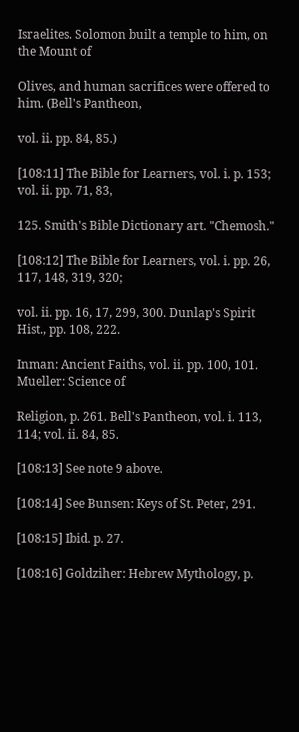Israelites. Solomon built a temple to him, on the Mount of

Olives, and human sacrifices were offered to him. (Bell's Pantheon,

vol. ii. pp. 84, 85.)

[108:11] The Bible for Learners, vol. i. p. 153; vol. ii. pp. 71, 83,

125. Smith's Bible Dictionary art. "Chemosh."

[108:12] The Bible for Learners, vol. i. pp. 26, 117, 148, 319, 320;

vol. ii. pp. 16, 17, 299, 300. Dunlap's Spirit Hist., pp. 108, 222.

Inman: Ancient Faiths, vol. ii. pp. 100, 101. Mueller: Science of

Religion, p. 261. Bell's Pantheon, vol. i. 113, 114; vol. ii. 84, 85.

[108:13] See note 9 above.

[108:14] See Bunsen: Keys of St. Peter, 291.

[108:15] Ibid. p. 27.

[108:16] Goldziher: Hebrew Mythology, p.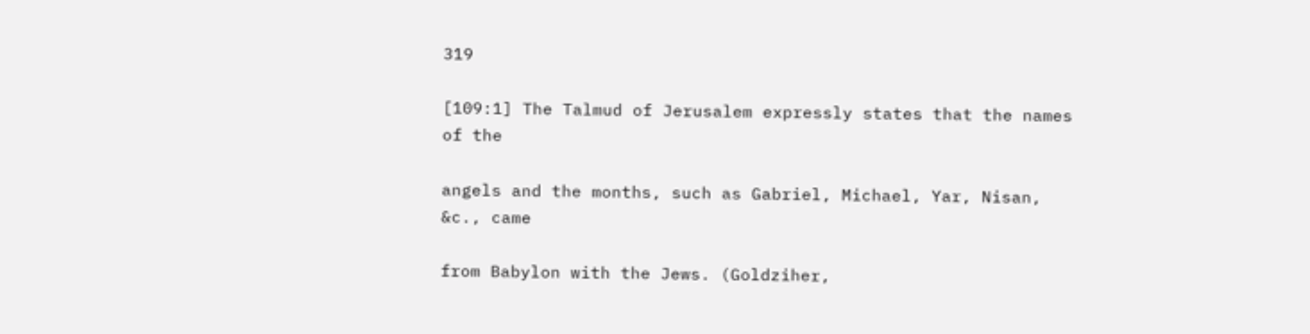319

[109:1] The Talmud of Jerusalem expressly states that the names of the

angels and the months, such as Gabriel, Michael, Yar, Nisan, &c., came

from Babylon with the Jews. (Goldziher,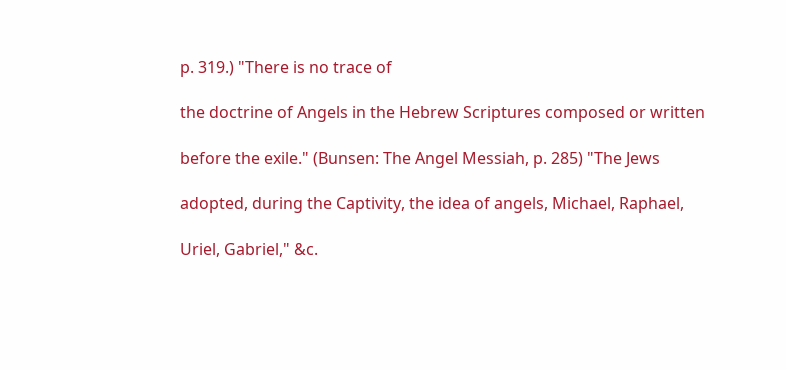p. 319.) "There is no trace of

the doctrine of Angels in the Hebrew Scriptures composed or written

before the exile." (Bunsen: The Angel Messiah, p. 285) "The Jews

adopted, during the Captivity, the idea of angels, Michael, Raphael,

Uriel, Gabriel," &c.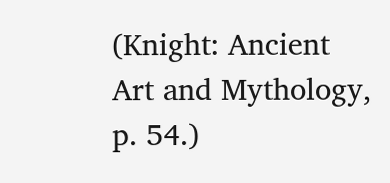(Knight: Ancient Art and Mythology, p. 54.)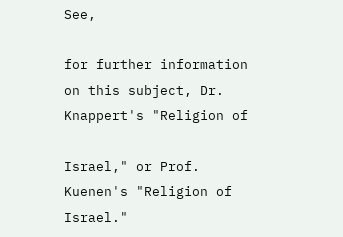See,

for further information on this subject, Dr. Knappert's "Religion of

Israel," or Prof. Kuenen's "Religion of Israel."